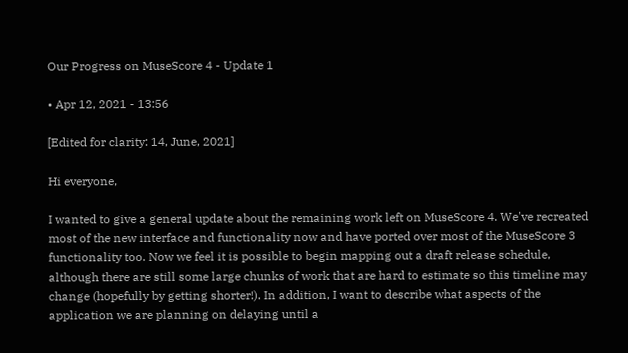Our Progress on MuseScore 4 - Update 1

• Apr 12, 2021 - 13:56

[Edited for clarity: 14, June, 2021]

Hi everyone,

I wanted to give a general update about the remaining work left on MuseScore 4. We've recreated most of the new interface and functionality now and have ported over most of the MuseScore 3 functionality too. Now we feel it is possible to begin mapping out a draft release schedule, although there are still some large chunks of work that are hard to estimate so this timeline may change (hopefully by getting shorter!). In addition, I want to describe what aspects of the application we are planning on delaying until a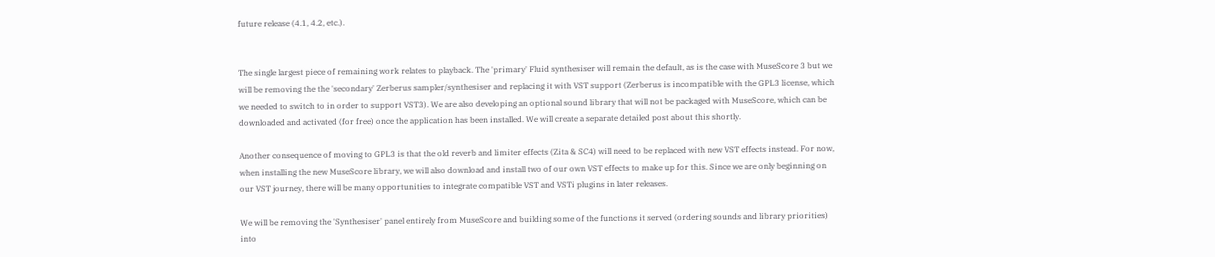future release (4.1, 4.2, etc.).


The single largest piece of remaining work relates to playback. The 'primary' Fluid synthesiser will remain the default, as is the case with MuseScore 3 but we will be removing the the 'secondary' Zerberus sampler/synthesiser and replacing it with VST support (Zerberus is incompatible with the GPL3 license, which we needed to switch to in order to support VST3). We are also developing an optional sound library that will not be packaged with MuseScore, which can be downloaded and activated (for free) once the application has been installed. We will create a separate detailed post about this shortly.

Another consequence of moving to GPL3 is that the old reverb and limiter effects (Zita & SC4) will need to be replaced with new VST effects instead. For now, when installing the new MuseScore library, we will also download and install two of our own VST effects to make up for this. Since we are only beginning on our VST journey, there will be many opportunities to integrate compatible VST and VSTi plugins in later releases.

We will be removing the 'Synthesiser' panel entirely from MuseScore and building some of the functions it served (ordering sounds and library priorities) into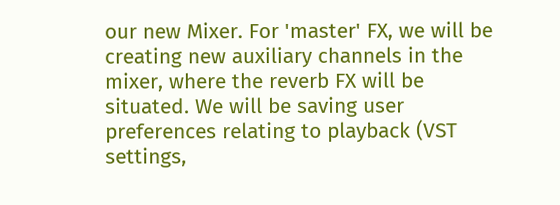our new Mixer. For 'master' FX, we will be creating new auxiliary channels in the mixer, where the reverb FX will be situated. We will be saving user preferences relating to playback (VST settings,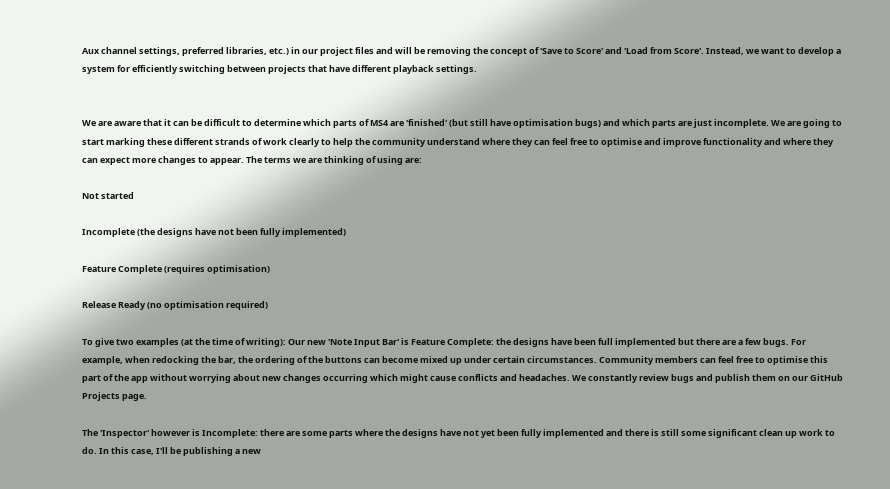Aux channel settings, preferred libraries, etc.) in our project files and will be removing the concept of 'Save to Score' and 'Load from Score'. Instead, we want to develop a system for efficiently switching between projects that have different playback settings.


We are aware that it can be difficult to determine which parts of MS4 are 'finished' (but still have optimisation bugs) and which parts are just incomplete. We are going to start marking these different strands of work clearly to help the community understand where they can feel free to optimise and improve functionality and where they can expect more changes to appear. The terms we are thinking of using are:

Not started

Incomplete (the designs have not been fully implemented)

Feature Complete (requires optimisation)

Release Ready (no optimisation required)

To give two examples (at the time of writing): Our new 'Note Input Bar' is Feature Complete: the designs have been full implemented but there are a few bugs. For example, when redocking the bar, the ordering of the buttons can become mixed up under certain circumstances. Community members can feel free to optimise this part of the app without worrying about new changes occurring which might cause conflicts and headaches. We constantly review bugs and publish them on our GitHub Projects page.

The 'Inspector' however is Incomplete: there are some parts where the designs have not yet been fully implemented and there is still some significant clean up work to do. In this case, I'll be publishing a new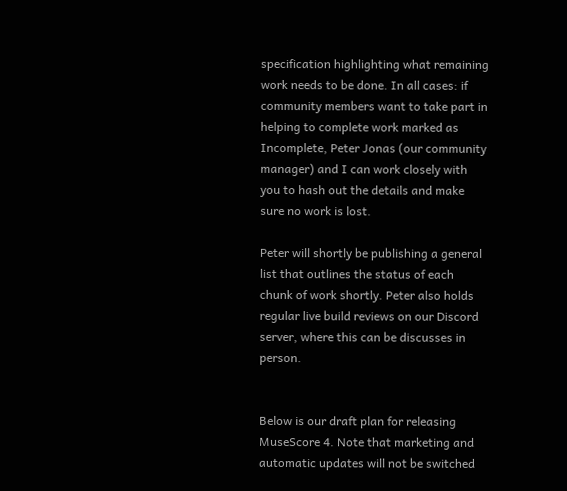specification highlighting what remaining work needs to be done. In all cases: if community members want to take part in helping to complete work marked as Incomplete, Peter Jonas (our community manager) and I can work closely with you to hash out the details and make sure no work is lost.

Peter will shortly be publishing a general list that outlines the status of each chunk of work shortly. Peter also holds regular live build reviews on our Discord server, where this can be discusses in person.


Below is our draft plan for releasing MuseScore 4. Note that marketing and automatic updates will not be switched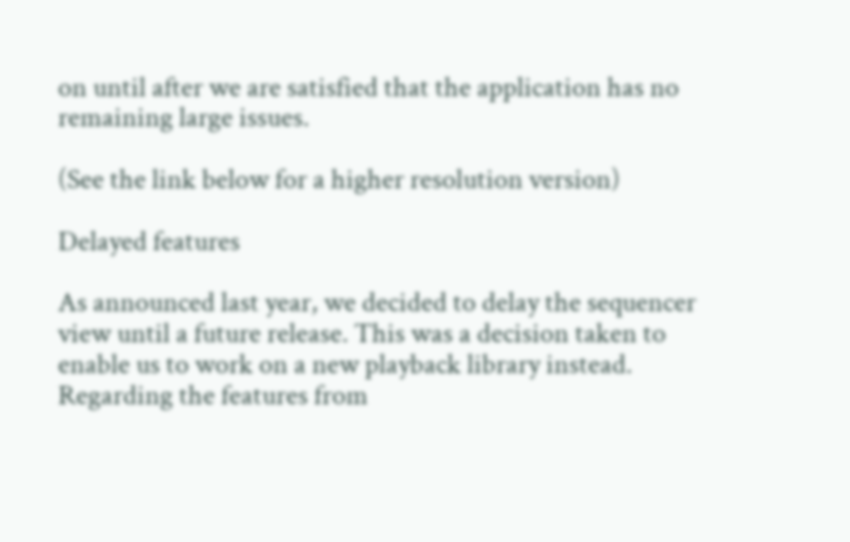on until after we are satisfied that the application has no remaining large issues.

(See the link below for a higher resolution version)

Delayed features

As announced last year, we decided to delay the sequencer view until a future release. This was a decision taken to enable us to work on a new playback library instead. Regarding the features from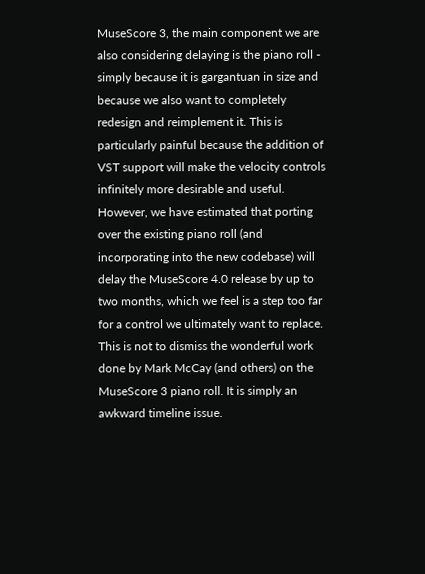MuseScore 3, the main component we are also considering delaying is the piano roll - simply because it is gargantuan in size and because we also want to completely redesign and reimplement it. This is particularly painful because the addition of VST support will make the velocity controls infinitely more desirable and useful. However, we have estimated that porting over the existing piano roll (and incorporating into the new codebase) will delay the MuseScore 4.0 release by up to two months, which we feel is a step too far for a control we ultimately want to replace. This is not to dismiss the wonderful work done by Mark McCay (and others) on the MuseScore 3 piano roll. It is simply an awkward timeline issue.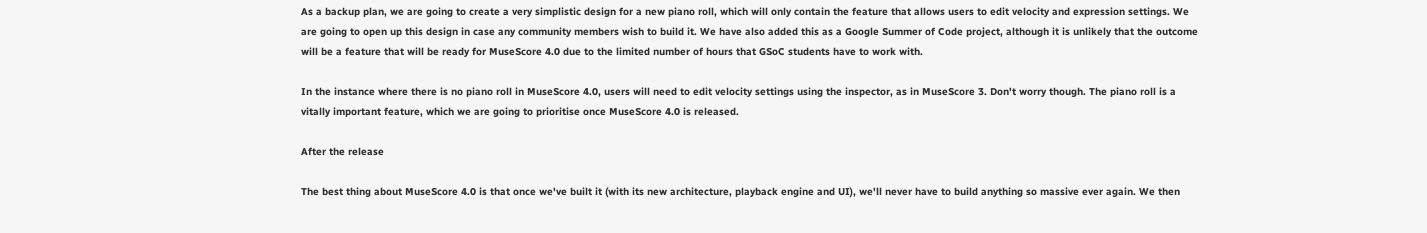As a backup plan, we are going to create a very simplistic design for a new piano roll, which will only contain the feature that allows users to edit velocity and expression settings. We are going to open up this design in case any community members wish to build it. We have also added this as a Google Summer of Code project, although it is unlikely that the outcome will be a feature that will be ready for MuseScore 4.0 due to the limited number of hours that GSoC students have to work with.

In the instance where there is no piano roll in MuseScore 4.0, users will need to edit velocity settings using the inspector, as in MuseScore 3. Don't worry though. The piano roll is a vitally important feature, which we are going to prioritise once MuseScore 4.0 is released.

After the release

The best thing about MuseScore 4.0 is that once we've built it (with its new architecture, playback engine and UI), we'll never have to build anything so massive ever again. We then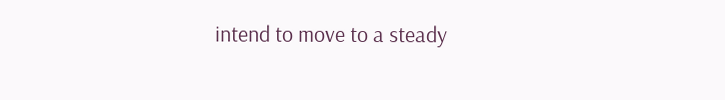intend to move to a steady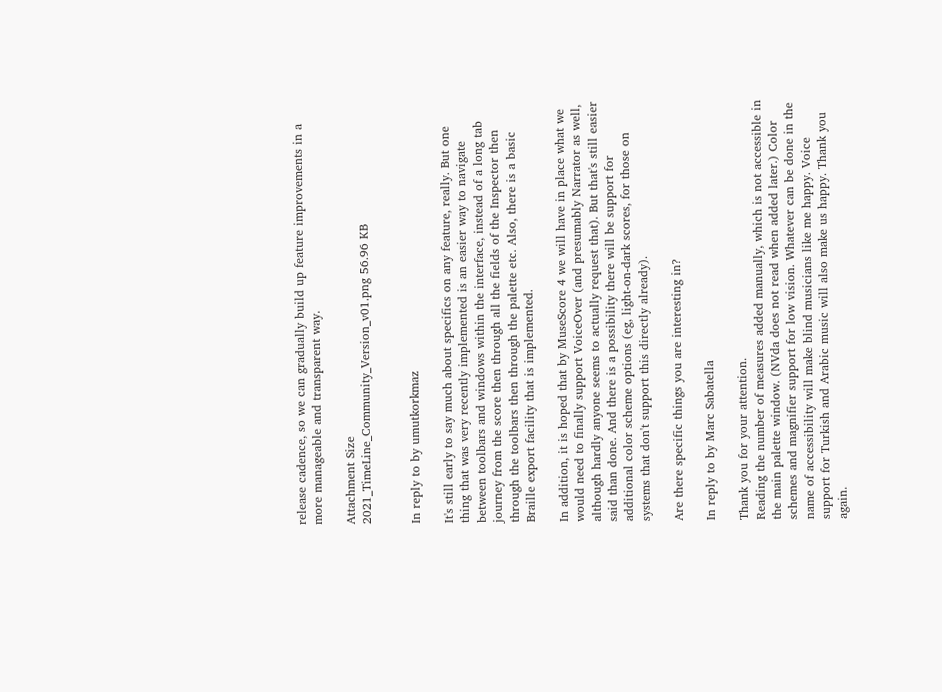release cadence, so we can gradually build up feature improvements in a more manageable and transparent way.

Attachment Size
2021_TimeLine_Community_Version_v01.png 56.96 KB


In reply to by umutkorkmaz

It's still early to say much about specifics on any feature, really. But one thing that was very recently implemented is an easier way to navigate between toolbars and windows within the interface, instead of a long tab journey from the score then through all the fields of the Inspector then through the toolbars then through the palette etc. Also, there is a basic Braille export facility that is implemented.

In addition, it is hoped that by MuseScore 4 we will have in place what we would need to finally support VoiceOver (and presumably Narrator as well, although hardly anyone seems to actually request that). But that's still easier said than done. And there is a possibility there will be support for additional color scheme options (eg, light-on-dark scores, for those on systems that don't support this directly already).

Are there specific things you are interesting in?

In reply to by Marc Sabatella

Thank you for your attention.
Reading the number of measures added manually, which is not accessible in the main palette window. (NVda does not read when added later.) Color schemes and magnifier support for low vision. Whatever can be done in the name of accessibility will make blind musicians like me happy. Voice support for Turkish and Arabic music will also make us happy. Thank you again.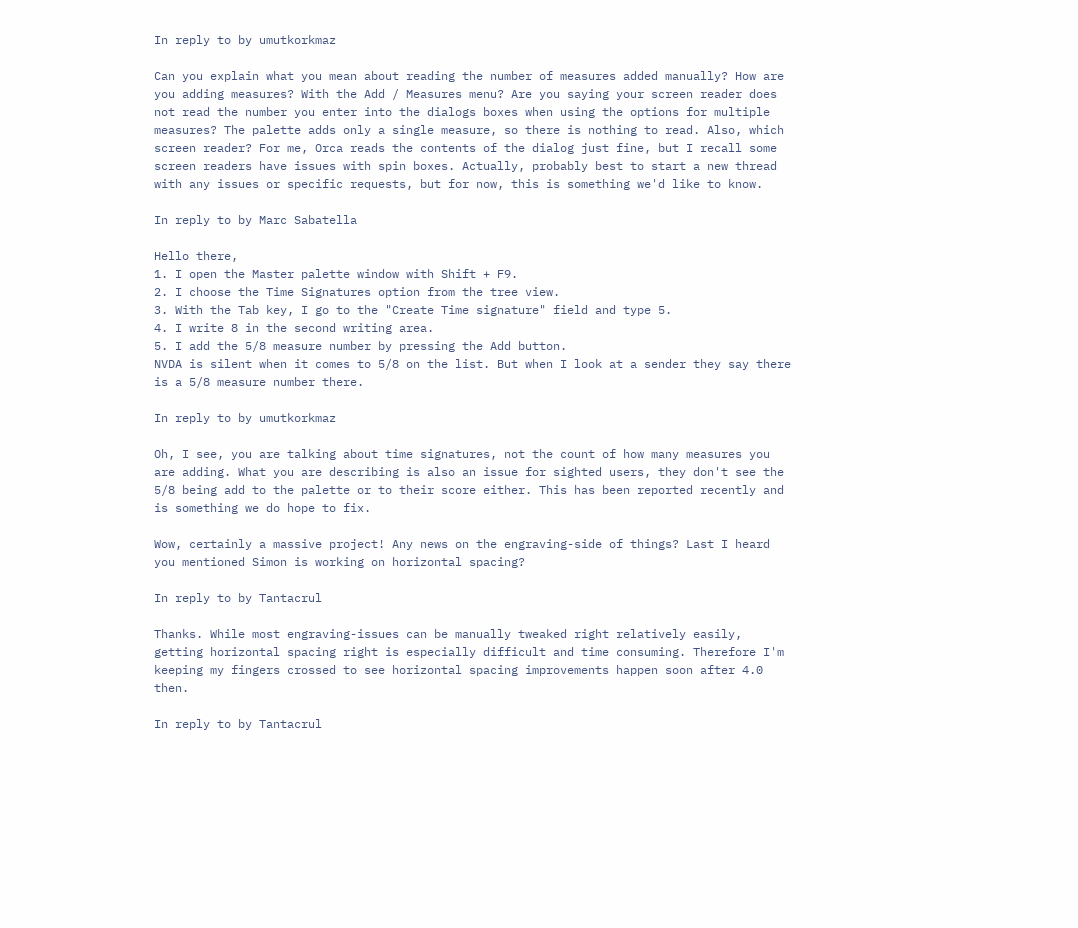In reply to by umutkorkmaz

Can you explain what you mean about reading the number of measures added manually? How are you adding measures? With the Add / Measures menu? Are you saying your screen reader does not read the number you enter into the dialogs boxes when using the options for multiple measures? The palette adds only a single measure, so there is nothing to read. Also, which screen reader? For me, Orca reads the contents of the dialog just fine, but I recall some screen readers have issues with spin boxes. Actually, probably best to start a new thread with any issues or specific requests, but for now, this is something we'd like to know.

In reply to by Marc Sabatella

Hello there,
1. I open the Master palette window with Shift + F9.
2. I choose the Time Signatures option from the tree view.
3. With the Tab key, I go to the "Create Time signature" field and type 5.
4. I write 8 in the second writing area.
5. I add the 5/8 measure number by pressing the Add button.
NVDA is silent when it comes to 5/8 on the list. But when I look at a sender they say there is a 5/8 measure number there.

In reply to by umutkorkmaz

Oh, I see, you are talking about time signatures, not the count of how many measures you are adding. What you are describing is also an issue for sighted users, they don't see the 5/8 being add to the palette or to their score either. This has been reported recently and is something we do hope to fix.

Wow, certainly a massive project! Any news on the engraving-side of things? Last I heard you mentioned Simon is working on horizontal spacing?

In reply to by Tantacrul

Thanks. While most engraving-issues can be manually tweaked right relatively easily, getting horizontal spacing right is especially difficult and time consuming. Therefore I'm keeping my fingers crossed to see horizontal spacing improvements happen soon after 4.0 then.

In reply to by Tantacrul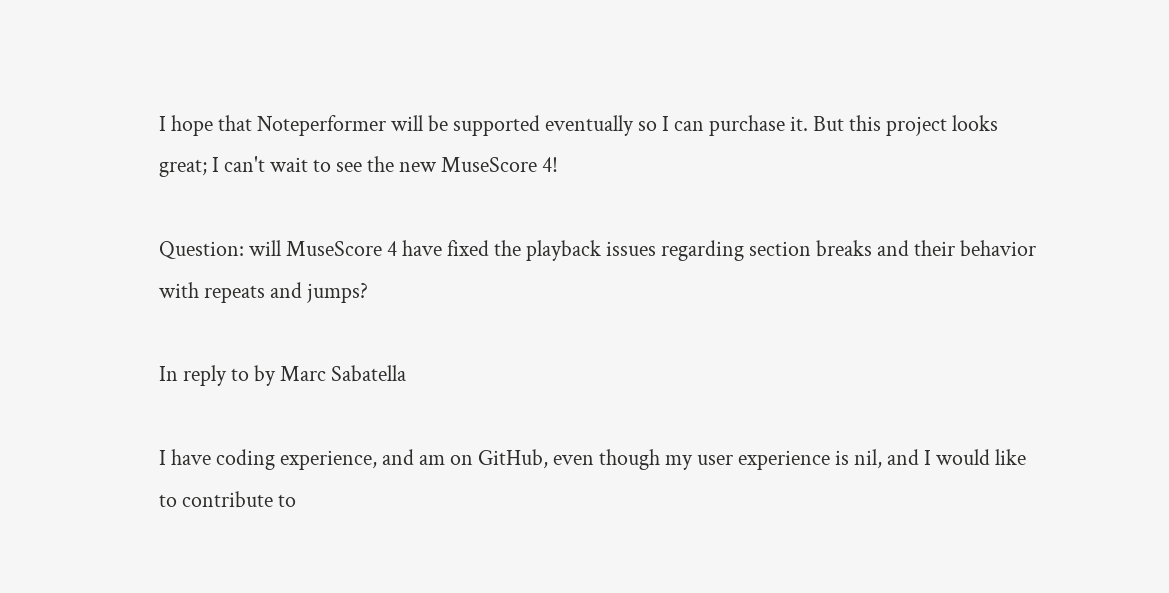I hope that Noteperformer will be supported eventually so I can purchase it. But this project looks great; I can't wait to see the new MuseScore 4!

Question: will MuseScore 4 have fixed the playback issues regarding section breaks and their behavior with repeats and jumps?

In reply to by Marc Sabatella

I have coding experience, and am on GitHub, even though my user experience is nil, and I would like to contribute to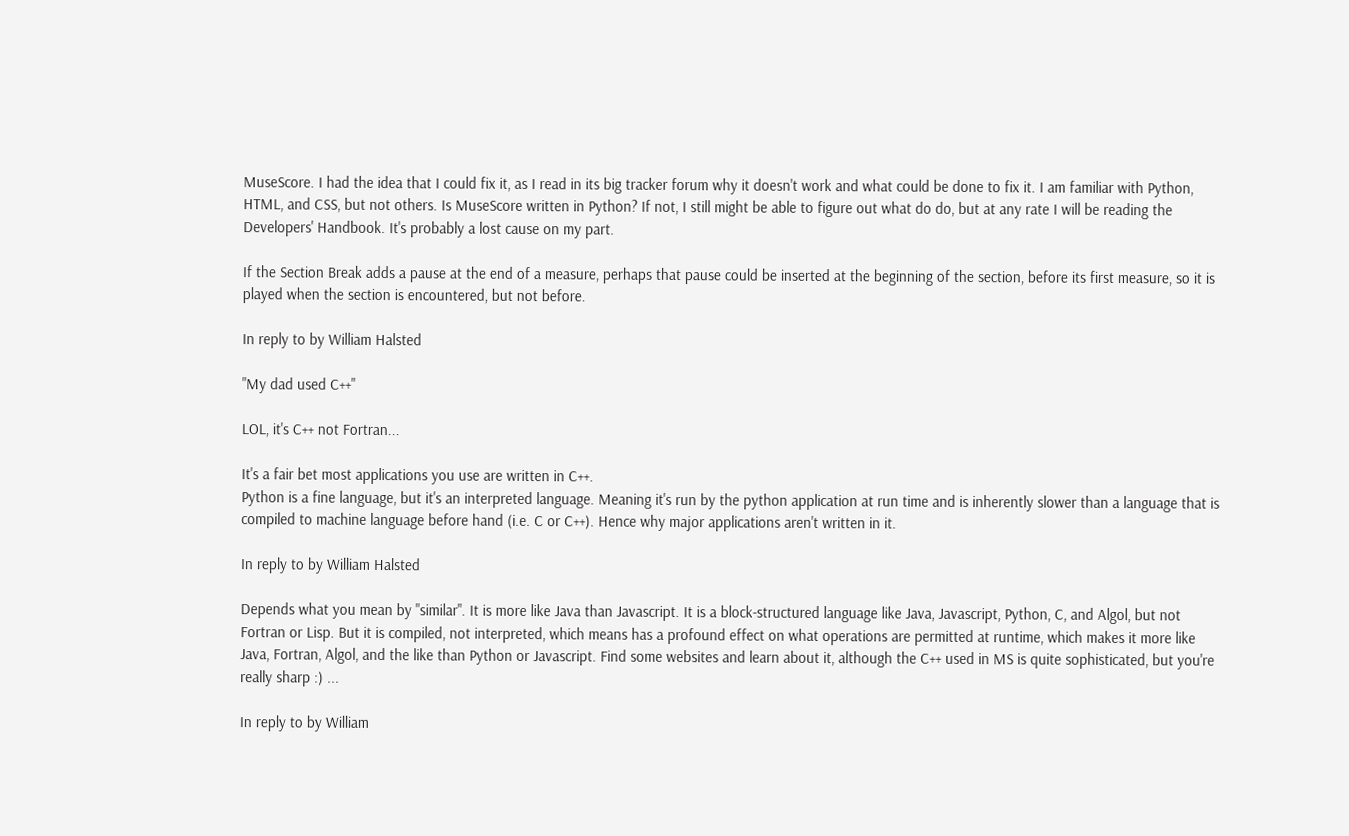MuseScore. I had the idea that I could fix it, as I read in its big tracker forum why it doesn't work and what could be done to fix it. I am familiar with Python, HTML, and CSS, but not others. Is MuseScore written in Python? If not, I still might be able to figure out what do do, but at any rate I will be reading the Developers' Handbook. It's probably a lost cause on my part.

If the Section Break adds a pause at the end of a measure, perhaps that pause could be inserted at the beginning of the section, before its first measure, so it is played when the section is encountered, but not before.

In reply to by William Halsted

"My dad used C++"

LOL, it's C++ not Fortran...

It's a fair bet most applications you use are written in C++.
Python is a fine language, but it's an interpreted language. Meaning it's run by the python application at run time and is inherently slower than a language that is compiled to machine language before hand (i.e. C or C++). Hence why major applications aren't written in it.

In reply to by William Halsted

Depends what you mean by "similar". It is more like Java than Javascript. It is a block-structured language like Java, Javascript, Python, C, and Algol, but not Fortran or Lisp. But it is compiled, not interpreted, which means has a profound effect on what operations are permitted at runtime, which makes it more like Java, Fortran, Algol, and the like than Python or Javascript. Find some websites and learn about it, although the C++ used in MS is quite sophisticated, but you're really sharp :) ...

In reply to by William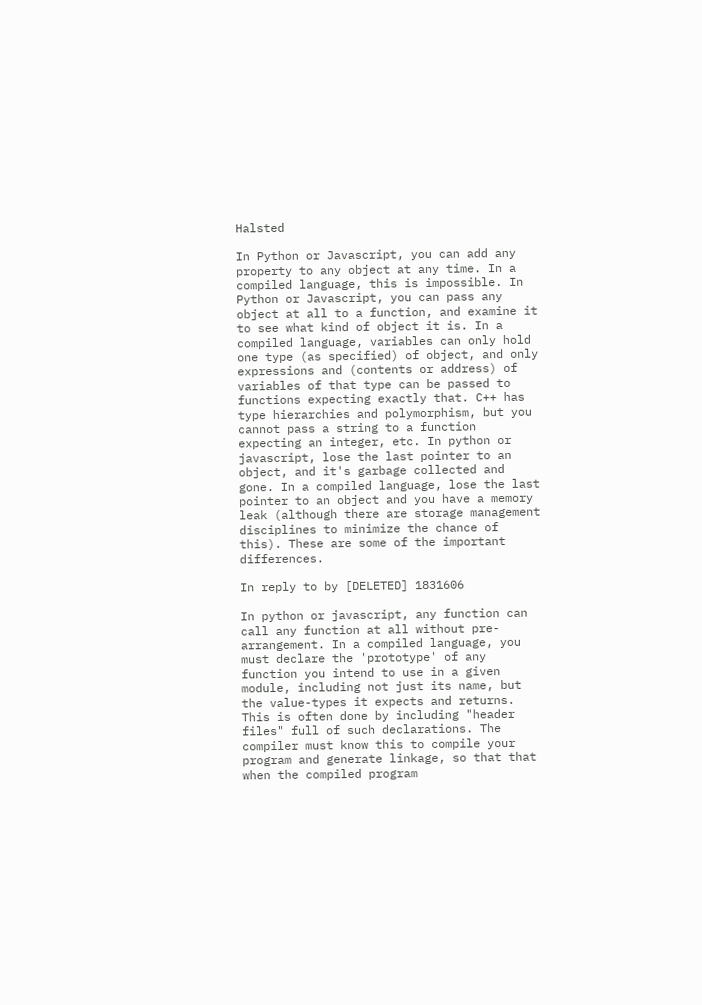Halsted

In Python or Javascript, you can add any property to any object at any time. In a compiled language, this is impossible. In Python or Javascript, you can pass any object at all to a function, and examine it to see what kind of object it is. In a compiled language, variables can only hold one type (as specified) of object, and only expressions and (contents or address) of variables of that type can be passed to functions expecting exactly that. C++ has type hierarchies and polymorphism, but you cannot pass a string to a function expecting an integer, etc. In python or javascript, lose the last pointer to an object, and it's garbage collected and gone. In a compiled language, lose the last pointer to an object and you have a memory leak (although there are storage management disciplines to minimize the chance of this). These are some of the important differences.

In reply to by [DELETED] 1831606

In python or javascript, any function can call any function at all without pre-arrangement. In a compiled language, you must declare the 'prototype' of any function you intend to use in a given module, including not just its name, but the value-types it expects and returns. This is often done by including "header files" full of such declarations. The compiler must know this to compile your program and generate linkage, so that that when the compiled program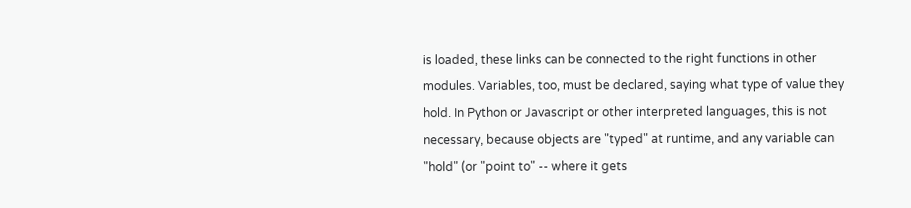is loaded, these links can be connected to the right functions in other modules. Variables, too, must be declared, saying what type of value they hold. In Python or Javascript or other interpreted languages, this is not necessary, because objects are "typed" at runtime, and any variable can "hold" (or "point to" -- where it gets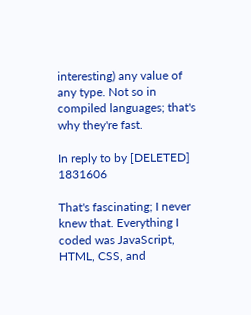interesting) any value of any type. Not so in compiled languages; that's why they're fast.

In reply to by [DELETED] 1831606

That's fascinating; I never knew that. Everything I coded was JavaScript, HTML, CSS, and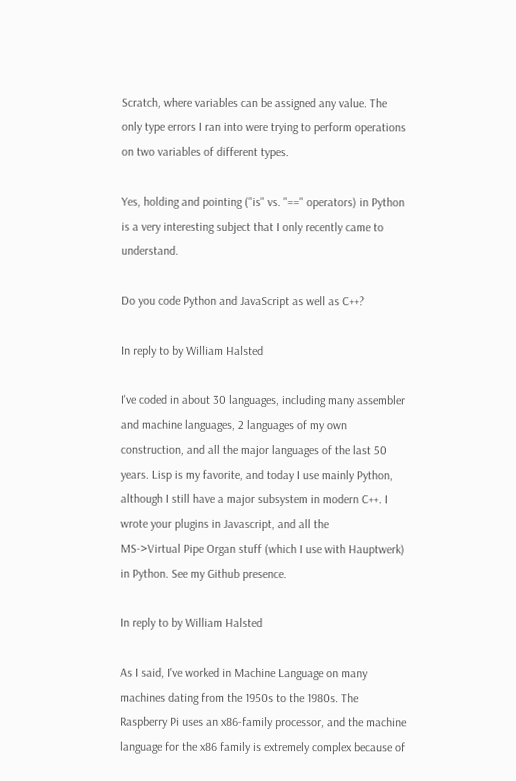Scratch, where variables can be assigned any value. The only type errors I ran into were trying to perform operations on two variables of different types.

Yes, holding and pointing ("is" vs. "==" operators) in Python is a very interesting subject that I only recently came to understand.

Do you code Python and JavaScript as well as C++?

In reply to by William Halsted

I've coded in about 30 languages, including many assembler and machine languages, 2 languages of my own construction, and all the major languages of the last 50 years. Lisp is my favorite, and today I use mainly Python, although I still have a major subsystem in modern C++. I wrote your plugins in Javascript, and all the
MS->Virtual Pipe Organ stuff (which I use with Hauptwerk) in Python. See my Github presence.

In reply to by William Halsted

As I said, I've worked in Machine Language on many machines dating from the 1950s to the 1980s. The Raspberry Pi uses an x86-family processor, and the machine language for the x86 family is extremely complex because of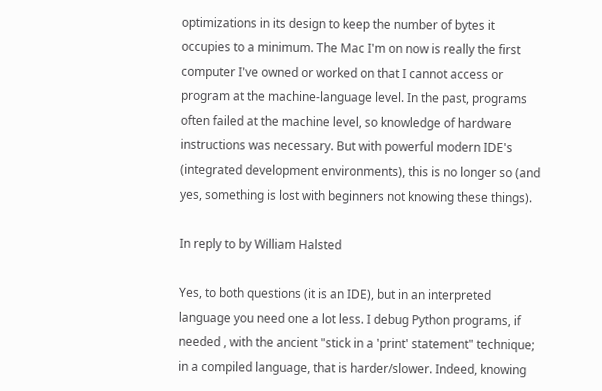optimizations in its design to keep the number of bytes it occupies to a minimum. The Mac I'm on now is really the first computer I've owned or worked on that I cannot access or program at the machine-language level. In the past, programs often failed at the machine level, so knowledge of hardware instructions was necessary. But with powerful modern IDE's (integrated development environments), this is no longer so (and yes, something is lost with beginners not knowing these things).

In reply to by William Halsted

Yes, to both questions (it is an IDE), but in an interpreted language you need one a lot less. I debug Python programs, if needed , with the ancient "stick in a 'print' statement" technique; in a compiled language, that is harder/slower. Indeed, knowing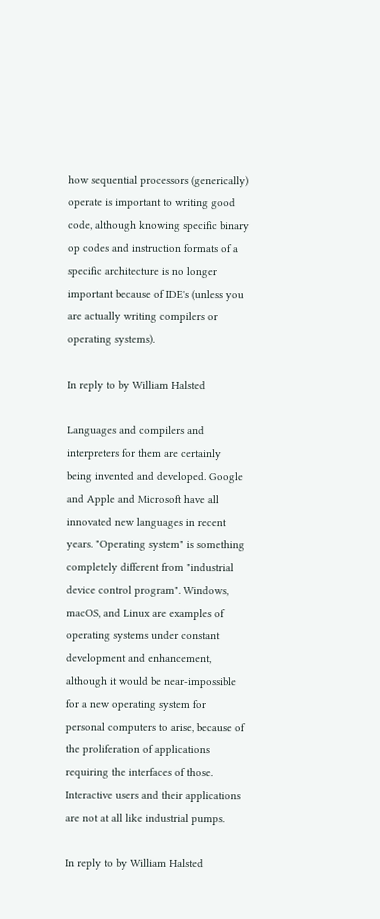how sequential processors (generically) operate is important to writing good code, although knowing specific binary op codes and instruction formats of a specific architecture is no longer important because of IDE's (unless you are actually writing compilers or operating systems).

In reply to by William Halsted

Languages and compilers and interpreters for them are certainly being invented and developed. Google and Apple and Microsoft have all innovated new languages in recent years. "Operating system" is something completely different from "industrial device control program". Windows, macOS, and Linux are examples of operating systems under constant development and enhancement, although it would be near-impossible for a new operating system for personal computers to arise, because of the proliferation of applications requiring the interfaces of those. Interactive users and their applications are not at all like industrial pumps.

In reply to by William Halsted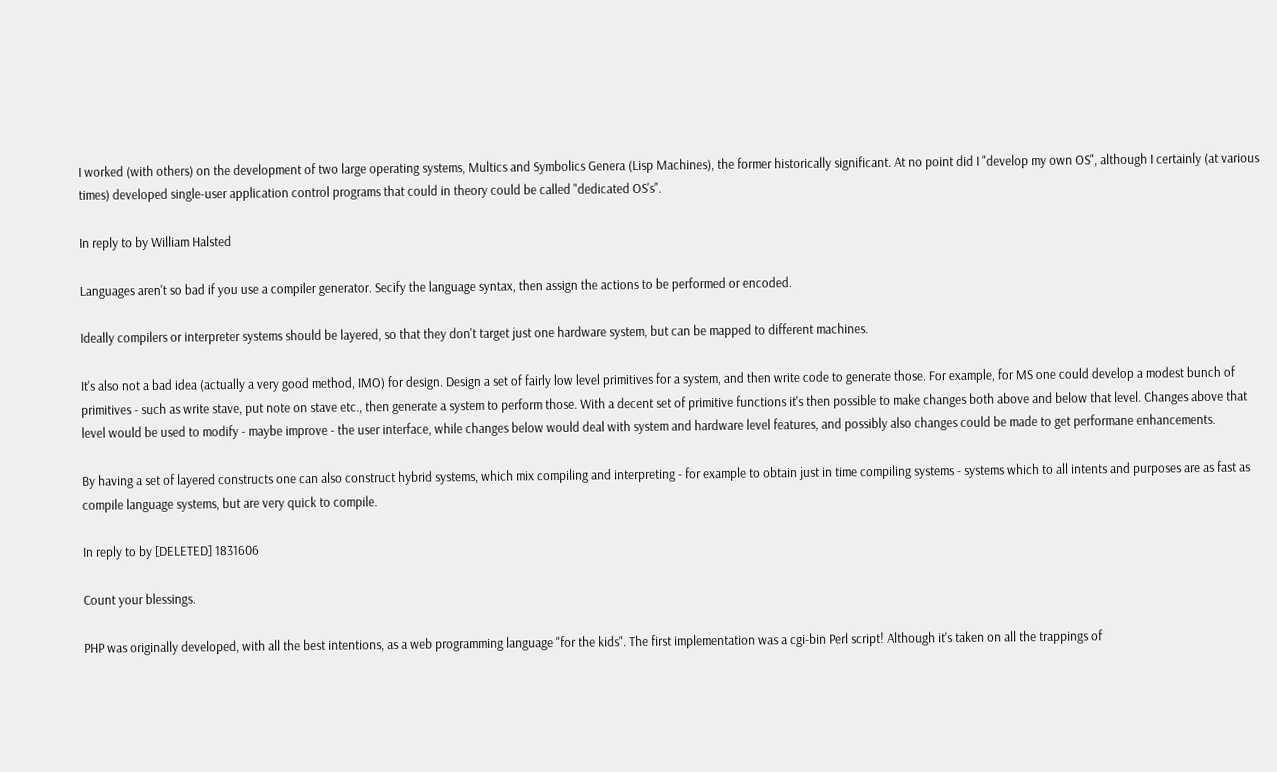I worked (with others) on the development of two large operating systems, Multics and Symbolics Genera (Lisp Machines), the former historically significant. At no point did I "develop my own OS", although I certainly (at various times) developed single-user application control programs that could in theory could be called "dedicated OS's".

In reply to by William Halsted

Languages aren't so bad if you use a compiler generator. Secify the language syntax, then assign the actions to be performed or encoded.

Ideally compilers or interpreter systems should be layered, so that they don't target just one hardware system, but can be mapped to different machines.

It's also not a bad idea (actually a very good method, IMO) for design. Design a set of fairly low level primitives for a system, and then write code to generate those. For example, for MS one could develop a modest bunch of primitives - such as write stave, put note on stave etc., then generate a system to perform those. With a decent set of primitive functions it's then possible to make changes both above and below that level. Changes above that level would be used to modify - maybe improve - the user interface, while changes below would deal with system and hardware level features, and possibly also changes could be made to get performane enhancements.

By having a set of layered constructs one can also construct hybrid systems, which mix compiling and interpreting - for example to obtain just in time compiling systems - systems which to all intents and purposes are as fast as compile language systems, but are very quick to compile.

In reply to by [DELETED] 1831606

Count your blessings.

PHP was originally developed, with all the best intentions, as a web programming language "for the kids". The first implementation was a cgi-bin Perl script! Although it's taken on all the trappings of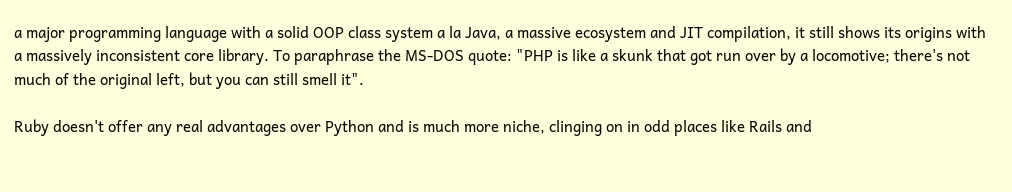a major programming language with a solid OOP class system a la Java, a massive ecosystem and JIT compilation, it still shows its origins with a massively inconsistent core library. To paraphrase the MS-DOS quote: "PHP is like a skunk that got run over by a locomotive; there's not much of the original left, but you can still smell it".

Ruby doesn't offer any real advantages over Python and is much more niche, clinging on in odd places like Rails and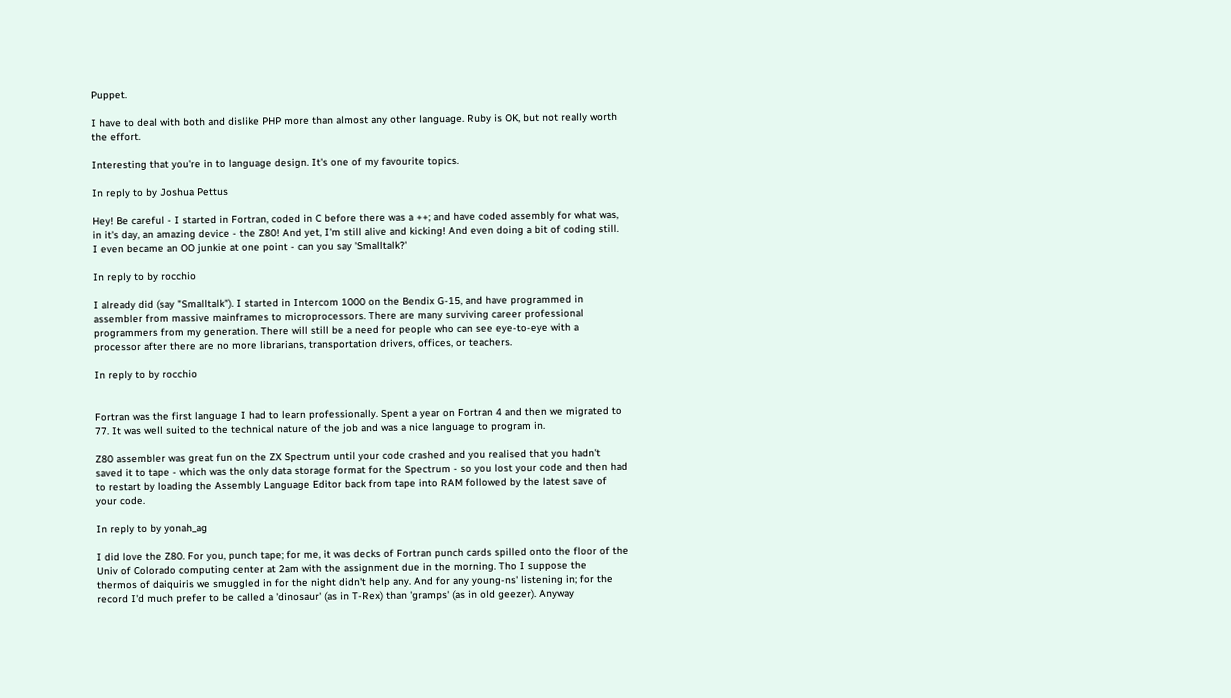Puppet.

I have to deal with both and dislike PHP more than almost any other language. Ruby is OK, but not really worth the effort.

Interesting that you're in to language design. It's one of my favourite topics.

In reply to by Joshua Pettus

Hey! Be careful - I started in Fortran, coded in C before there was a ++; and have coded assembly for what was, in it's day, an amazing device - the Z80! And yet, I'm still alive and kicking! And even doing a bit of coding still. I even became an OO junkie at one point - can you say 'Smalltalk?'

In reply to by rocchio

I already did (say "Smalltalk"). I started in Intercom 1000 on the Bendix G-15, and have programmed in assembler from massive mainframes to microprocessors. There are many surviving career professional programmers from my generation. There will still be a need for people who can see eye-to-eye with a processor after there are no more librarians, transportation drivers, offices, or teachers.

In reply to by rocchio


Fortran was the first language I had to learn professionally. Spent a year on Fortran 4 and then we migrated to 77. It was well suited to the technical nature of the job and was a nice language to program in.

Z80 assembler was great fun on the ZX Spectrum until your code crashed and you realised that you hadn't saved it to tape - which was the only data storage format for the Spectrum - so you lost your code and then had to restart by loading the Assembly Language Editor back from tape into RAM followed by the latest save of your code.

In reply to by yonah_ag

I did love the Z80. For you, punch tape; for me, it was decks of Fortran punch cards spilled onto the floor of the Univ of Colorado computing center at 2am with the assignment due in the morning. Tho I suppose the thermos of daiquiris we smuggled in for the night didn't help any. And for any young-ns' listening in; for the record I'd much prefer to be called a 'dinosaur' (as in T-Rex) than 'gramps' (as in old geezer). Anyway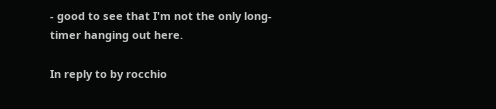- good to see that I'm not the only long-timer hanging out here.

In reply to by rocchio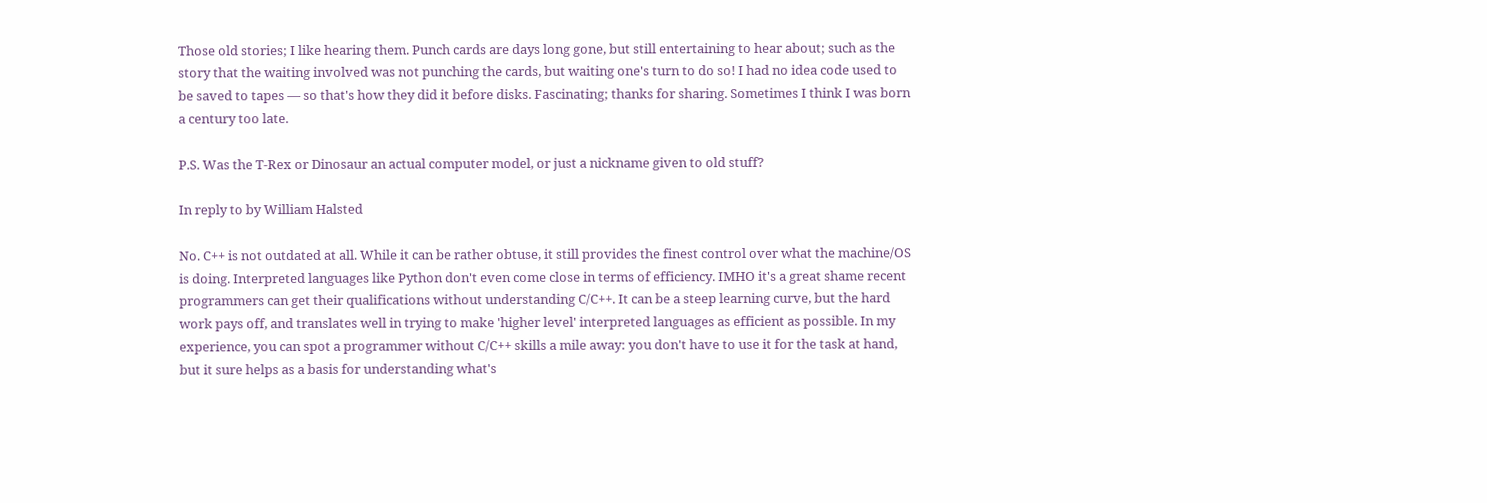Those old stories; I like hearing them. Punch cards are days long gone, but still entertaining to hear about; such as the story that the waiting involved was not punching the cards, but waiting one's turn to do so! I had no idea code used to be saved to tapes — so that's how they did it before disks. Fascinating; thanks for sharing. Sometimes I think I was born a century too late.

P.S. Was the T-Rex or Dinosaur an actual computer model, or just a nickname given to old stuff?

In reply to by William Halsted

No. C++ is not outdated at all. While it can be rather obtuse, it still provides the finest control over what the machine/OS is doing. Interpreted languages like Python don't even come close in terms of efficiency. IMHO it's a great shame recent programmers can get their qualifications without understanding C/C++. It can be a steep learning curve, but the hard work pays off, and translates well in trying to make 'higher level' interpreted languages as efficient as possible. In my experience, you can spot a programmer without C/C++ skills a mile away: you don't have to use it for the task at hand, but it sure helps as a basis for understanding what's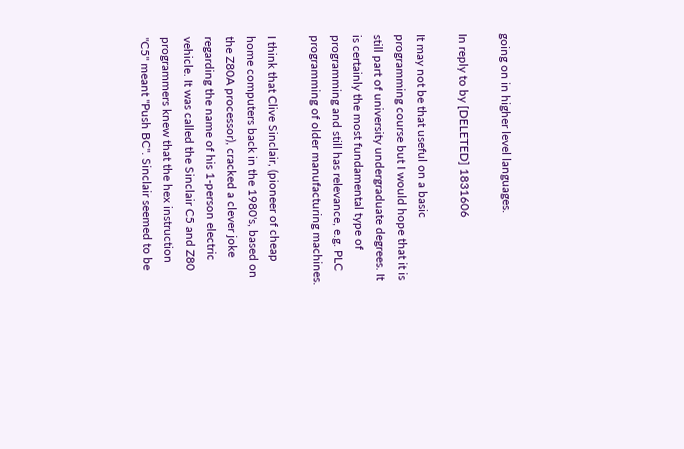going on in higher level languages.

In reply to by [DELETED] 1831606

It may not be that useful on a basic programming course but I would hope that it is still part of university undergraduate degrees. It is certainly the most fundamental type of programming and still has relevance, e.g. PLC programming of older manufacturing machines.

I think that Clive Sinclair, (pioneer of cheap home computers back in the 1980's, based on the Z80A processor), cracked a clever joke regarding the name of his 1-person electric vehicle. It was called the Sinclair C5 and Z80 programmers knew that the hex instruction "C5" meant "Push BC". Sinclair seemed to be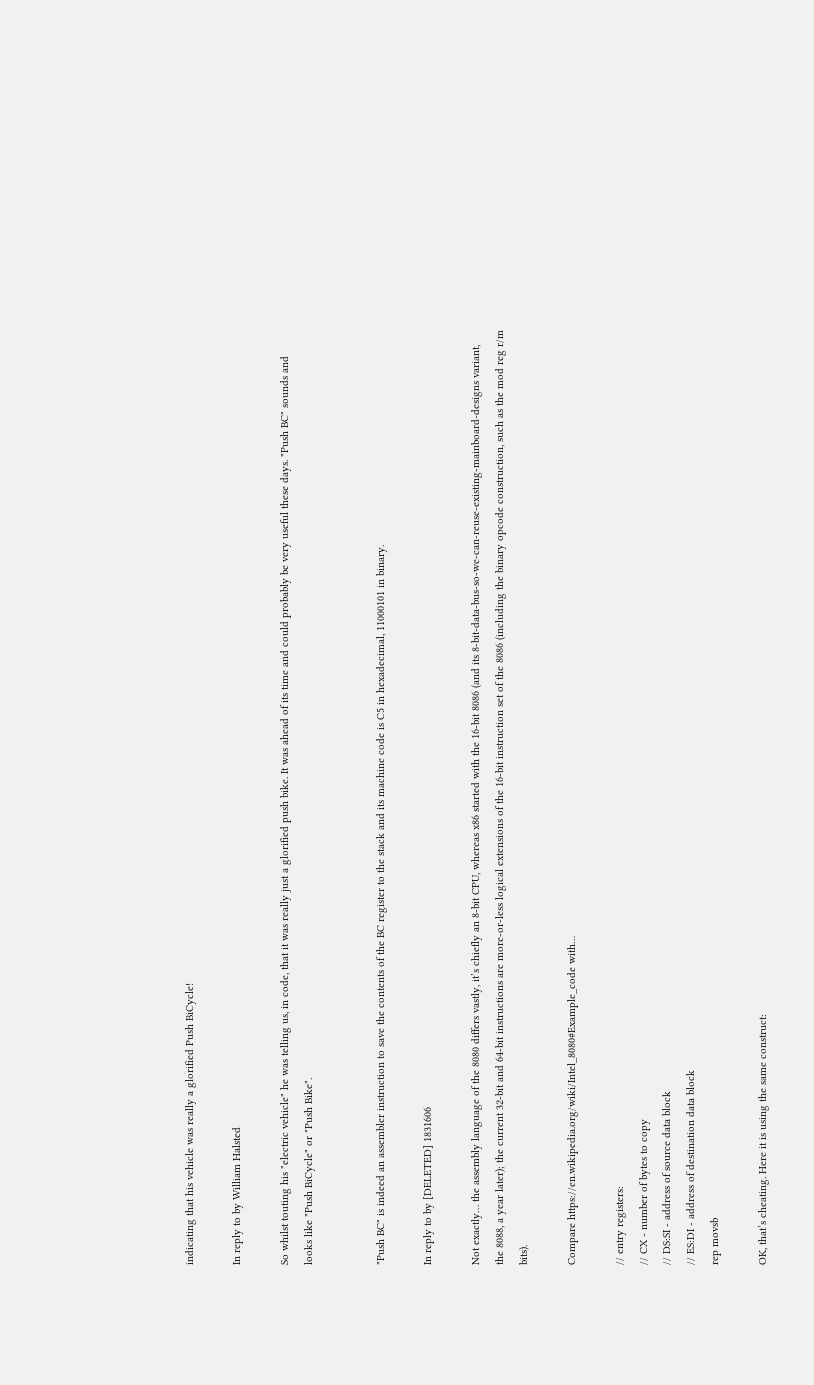indicating that his vehicle was really a glorified Push BiCycle!

In reply to by William Halsted

So whilst touting his "electric vehicle" he was telling us, in code, that it was really just a glorified push bike. It was ahead of its time and could probably be very useful these days. "Push BC" sounds and looks like "Push BiCycle" or "Push Bike".


"Push BC" is indeed an assembler instruction to save the contents of the BC register to the stack and its machine code is C5 in hexadecimal, 11000101 in binary.

In reply to by [DELETED] 1831606

Not exactly… the assembly language of the 8080 differs vastly, it’s chiefly an 8-bit CPU, whereas x86 started with the 16-bit 8086 (and its 8-bit-data-bus-so-we-can-reuse-existing-mainboard-designs variant, the 8088, a year later); the current 32-bit and 64-bit instructions are more-or-less logical extensions of the 16-bit instruction set of the 8086 (including the binary opcode construction, such as the mod reg r/m bits).

Compare https://en.wikipedia.org/wiki/Intel_8080#Example_code with…

// entry registers:
// CX - number of bytes to copy
// DS:SI - address of source data block
// ES:DI - address of destination data block
rep movsb

OK, that’s cheating. Here it is using the same construct: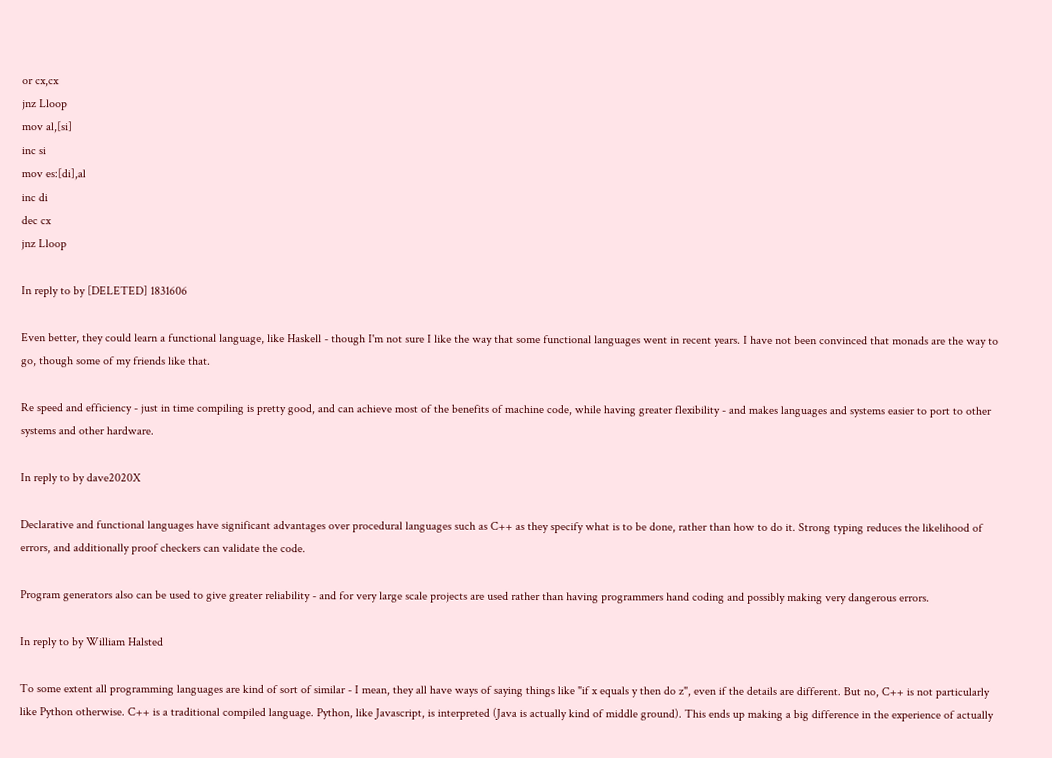or cx,cx
jnz Lloop
mov al,[si]
inc si
mov es:[di],al
inc di
dec cx
jnz Lloop

In reply to by [DELETED] 1831606

Even better, they could learn a functional language, like Haskell - though I'm not sure I like the way that some functional languages went in recent years. I have not been convinced that monads are the way to go, though some of my friends like that.

Re speed and efficiency - just in time compiling is pretty good, and can achieve most of the benefits of machine code, while having greater flexibility - and makes languages and systems easier to port to other systems and other hardware.

In reply to by dave2020X

Declarative and functional languages have significant advantages over procedural languages such as C++ as they specify what is to be done, rather than how to do it. Strong typing reduces the likelihood of errors, and additionally proof checkers can validate the code.

Program generators also can be used to give greater reliability - and for very large scale projects are used rather than having programmers hand coding and possibly making very dangerous errors.

In reply to by William Halsted

To some extent all programming languages are kind of sort of similar - I mean, they all have ways of saying things like "if x equals y then do z", even if the details are different. But no, C++ is not particularly like Python otherwise. C++ is a traditional compiled language. Python, like Javascript, is interpreted (Java is actually kind of middle ground). This ends up making a big difference in the experience of actually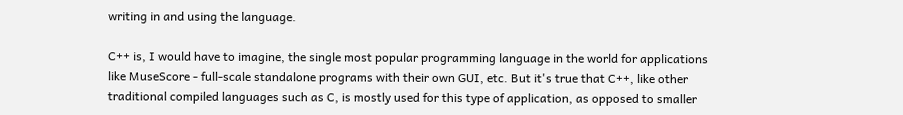writing in and using the language.

C++ is, I would have to imagine, the single most popular programming language in the world for applications like MuseScore - full-scale standalone programs with their own GUI, etc. But it's true that C++, like other traditional compiled languages such as C, is mostly used for this type of application, as opposed to smaller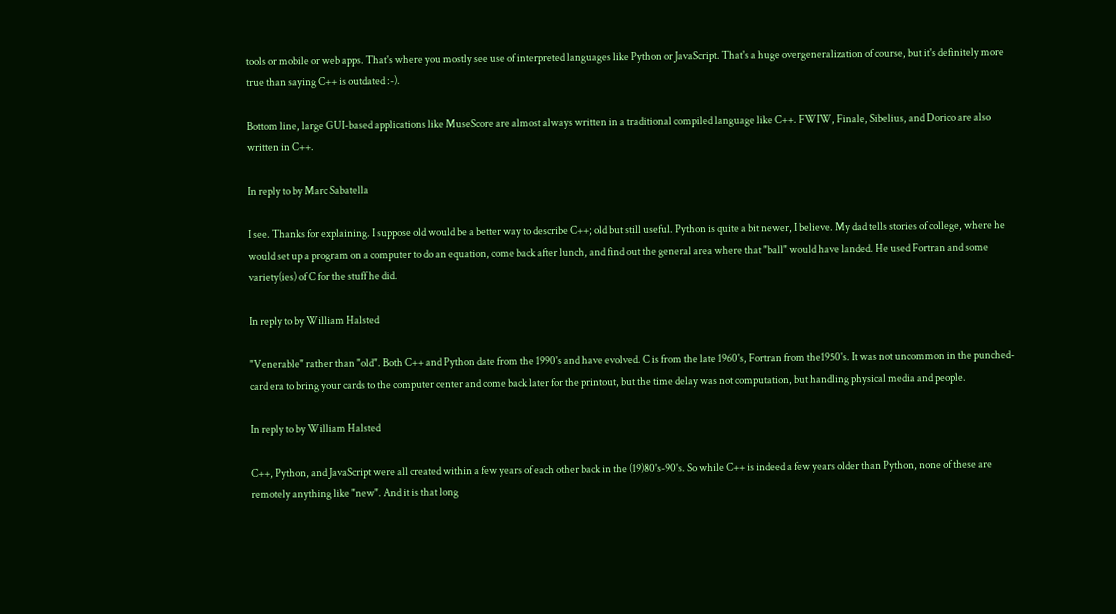tools or mobile or web apps. That's where you mostly see use of interpreted languages like Python or JavaScript. That's a huge overgeneralization of course, but it's definitely more true than saying C++ is outdated :-).

Bottom line, large GUI-based applications like MuseScore are almost always written in a traditional compiled language like C++. FWIW, Finale, Sibelius, and Dorico are also written in C++.

In reply to by Marc Sabatella

I see. Thanks for explaining. I suppose old would be a better way to describe C++; old but still useful. Python is quite a bit newer, I believe. My dad tells stories of college, where he would set up a program on a computer to do an equation, come back after lunch, and find out the general area where that "ball" would have landed. He used Fortran and some variety(ies) of C for the stuff he did.

In reply to by William Halsted

"Venerable" rather than "old". Both C++ and Python date from the 1990's and have evolved. C is from the late 1960's, Fortran from the1950's. It was not uncommon in the punched-card era to bring your cards to the computer center and come back later for the printout, but the time delay was not computation, but handling physical media and people.

In reply to by William Halsted

C++, Python, and JavaScript were all created within a few years of each other back in the (19)80's-90's. So while C++ is indeed a few years older than Python, none of these are remotely anything like "new". And it is that long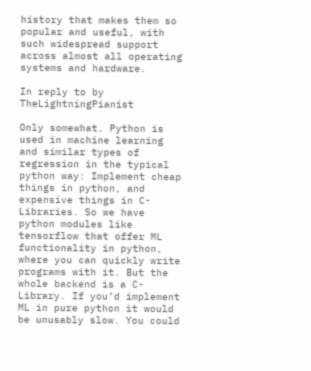history that makes them so popular and useful, with such widespread support across almost all operating systems and hardware.

In reply to by TheLightningPianist

Only somewhat. Python is used in machine learning and similar types of regression in the typical python way: Implement cheap things in python, and expensive things in C-Libraries. So we have python modules like tensorflow that offer ML functionality in python, where you can quickly write programs with it. But the whole backend is a C-Library. If you’d implement ML in pure python it would be unusably slow. You could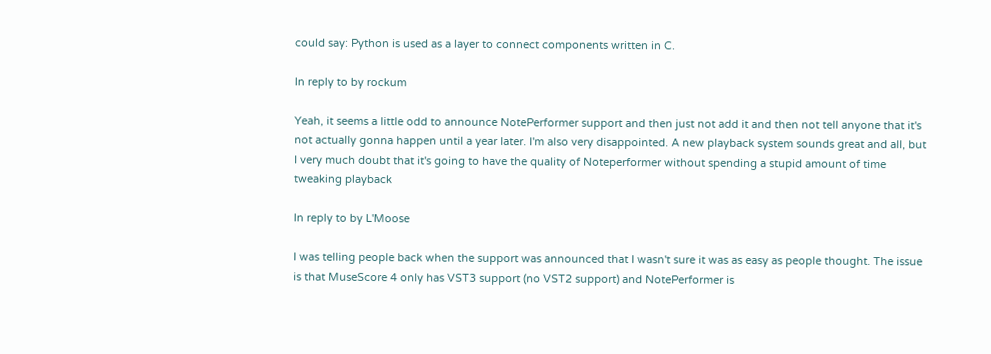could say: Python is used as a layer to connect components written in C.

In reply to by rockum

Yeah, it seems a little odd to announce NotePerformer support and then just not add it and then not tell anyone that it's not actually gonna happen until a year later. I'm also very disappointed. A new playback system sounds great and all, but I very much doubt that it's going to have the quality of Noteperformer without spending a stupid amount of time tweaking playback

In reply to by L'Moose

I was telling people back when the support was announced that I wasn't sure it was as easy as people thought. The issue is that MuseScore 4 only has VST3 support (no VST2 support) and NotePerformer is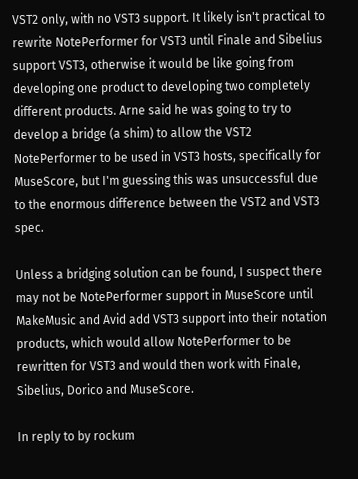VST2 only, with no VST3 support. It likely isn't practical to rewrite NotePerformer for VST3 until Finale and Sibelius support VST3, otherwise it would be like going from developing one product to developing two completely different products. Arne said he was going to try to develop a bridge (a shim) to allow the VST2 NotePerformer to be used in VST3 hosts, specifically for MuseScore, but I'm guessing this was unsuccessful due to the enormous difference between the VST2 and VST3 spec.

Unless a bridging solution can be found, I suspect there may not be NotePerformer support in MuseScore until MakeMusic and Avid add VST3 support into their notation products, which would allow NotePerformer to be rewritten for VST3 and would then work with Finale, Sibelius, Dorico and MuseScore.

In reply to by rockum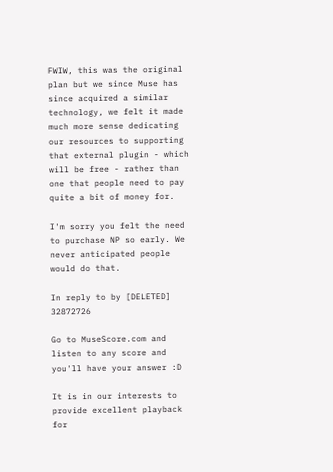FWIW, this was the original plan but we since Muse has since acquired a similar technology, we felt it made much more sense dedicating our resources to supporting that external plugin - which will be free - rather than one that people need to pay quite a bit of money for.

I'm sorry you felt the need to purchase NP so early. We never anticipated people would do that.

In reply to by [DELETED] 32872726

Go to MuseScore.com and listen to any score and you'll have your answer :D

It is in our interests to provide excellent playback for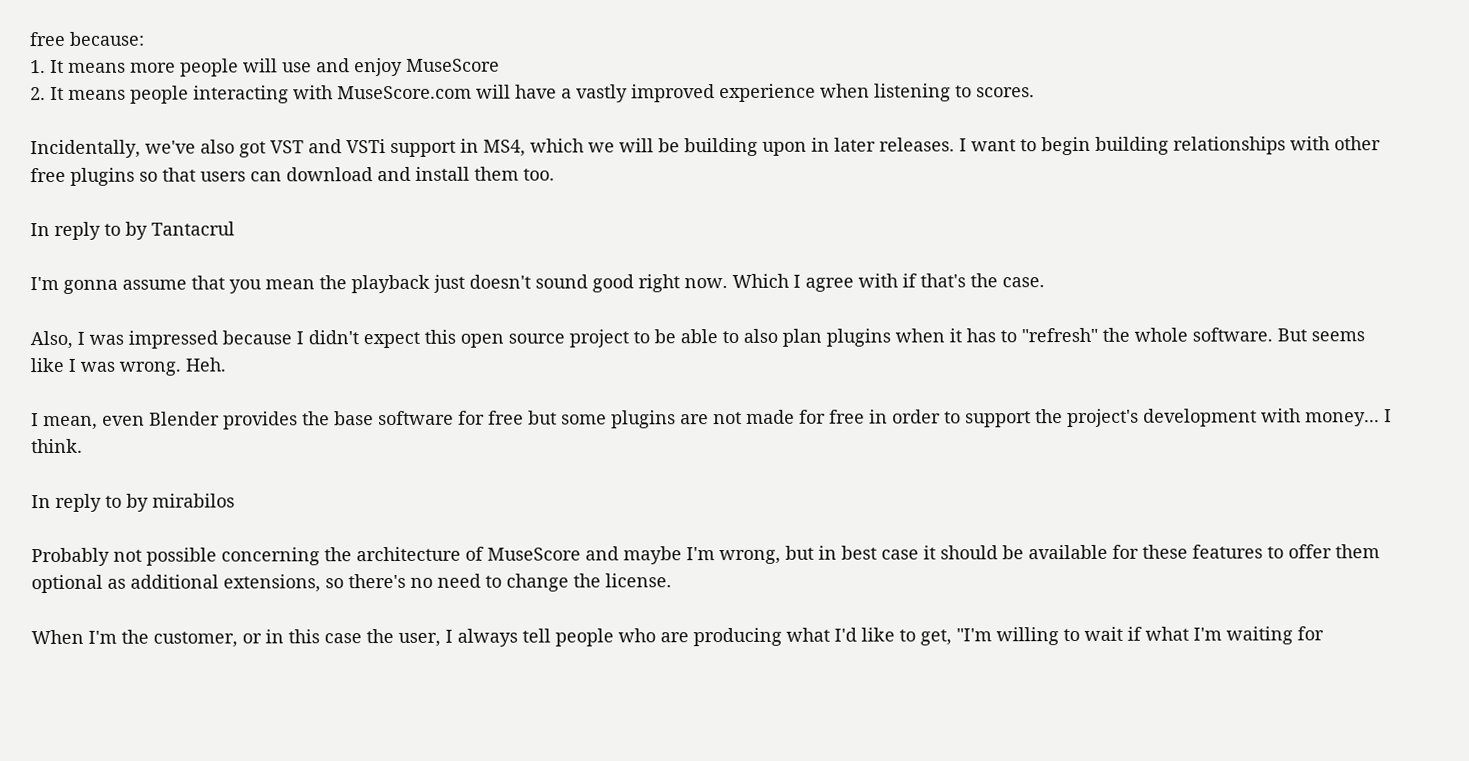free because:
1. It means more people will use and enjoy MuseScore
2. It means people interacting with MuseScore.com will have a vastly improved experience when listening to scores.

Incidentally, we've also got VST and VSTi support in MS4, which we will be building upon in later releases. I want to begin building relationships with other free plugins so that users can download and install them too.

In reply to by Tantacrul

I'm gonna assume that you mean the playback just doesn't sound good right now. Which I agree with if that's the case.

Also, I was impressed because I didn't expect this open source project to be able to also plan plugins when it has to "refresh" the whole software. But seems like I was wrong. Heh.

I mean, even Blender provides the base software for free but some plugins are not made for free in order to support the project's development with money... I think.

In reply to by mirabilos

Probably not possible concerning the architecture of MuseScore and maybe I'm wrong, but in best case it should be available for these features to offer them optional as additional extensions, so there's no need to change the license.

When I'm the customer, or in this case the user, I always tell people who are producing what I'd like to get, "I'm willing to wait if what I'm waiting for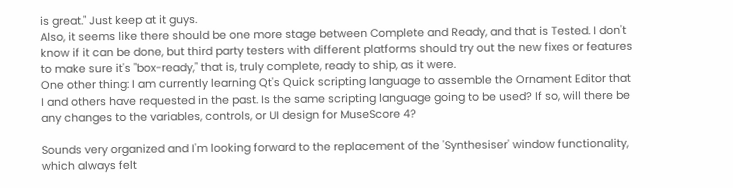is great." Just keep at it guys.
Also, it seems like there should be one more stage between Complete and Ready, and that is Tested. I don't know if it can be done, but third party testers with different platforms should try out the new fixes or features to make sure it's "box-ready," that is, truly complete, ready to ship, as it were.
One other thing: I am currently learning Qt's Quick scripting language to assemble the Ornament Editor that I and others have requested in the past. Is the same scripting language going to be used? If so, will there be any changes to the variables, controls, or UI design for MuseScore 4?

Sounds very organized and I'm looking forward to the replacement of the 'Synthesiser' window functionality, which always felt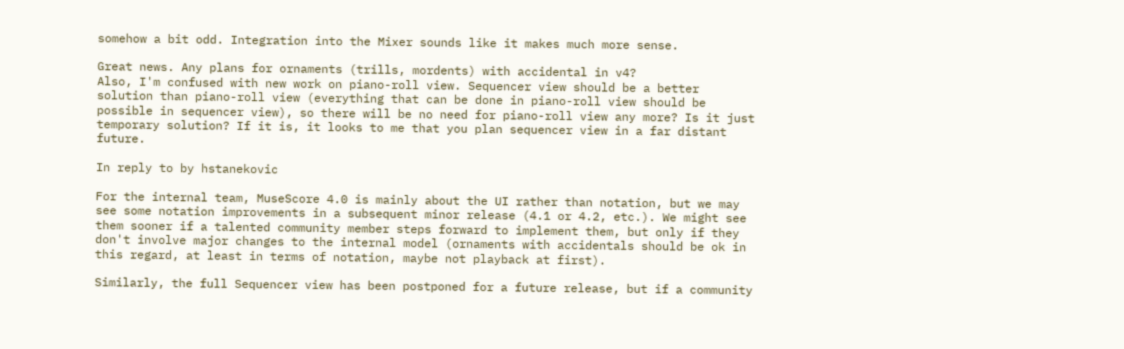somehow a bit odd. Integration into the Mixer sounds like it makes much more sense.

Great news. Any plans for ornaments (trills, mordents) with accidental in v4?
Also, I'm confused with new work on piano-roll view. Sequencer view should be a better solution than piano-roll view (everything that can be done in piano-roll view should be possible in sequencer view), so there will be no need for piano-roll view any more? Is it just temporary solution? If it is, it looks to me that you plan sequencer view in a far distant future.

In reply to by hstanekovic

For the internal team, MuseScore 4.0 is mainly about the UI rather than notation, but we may see some notation improvements in a subsequent minor release (4.1 or 4.2, etc.). We might see them sooner if a talented community member steps forward to implement them, but only if they don't involve major changes to the internal model (ornaments with accidentals should be ok in this regard, at least in terms of notation, maybe not playback at first).

Similarly, the full Sequencer view has been postponed for a future release, but if a community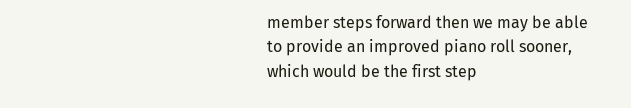member steps forward then we may be able to provide an improved piano roll sooner, which would be the first step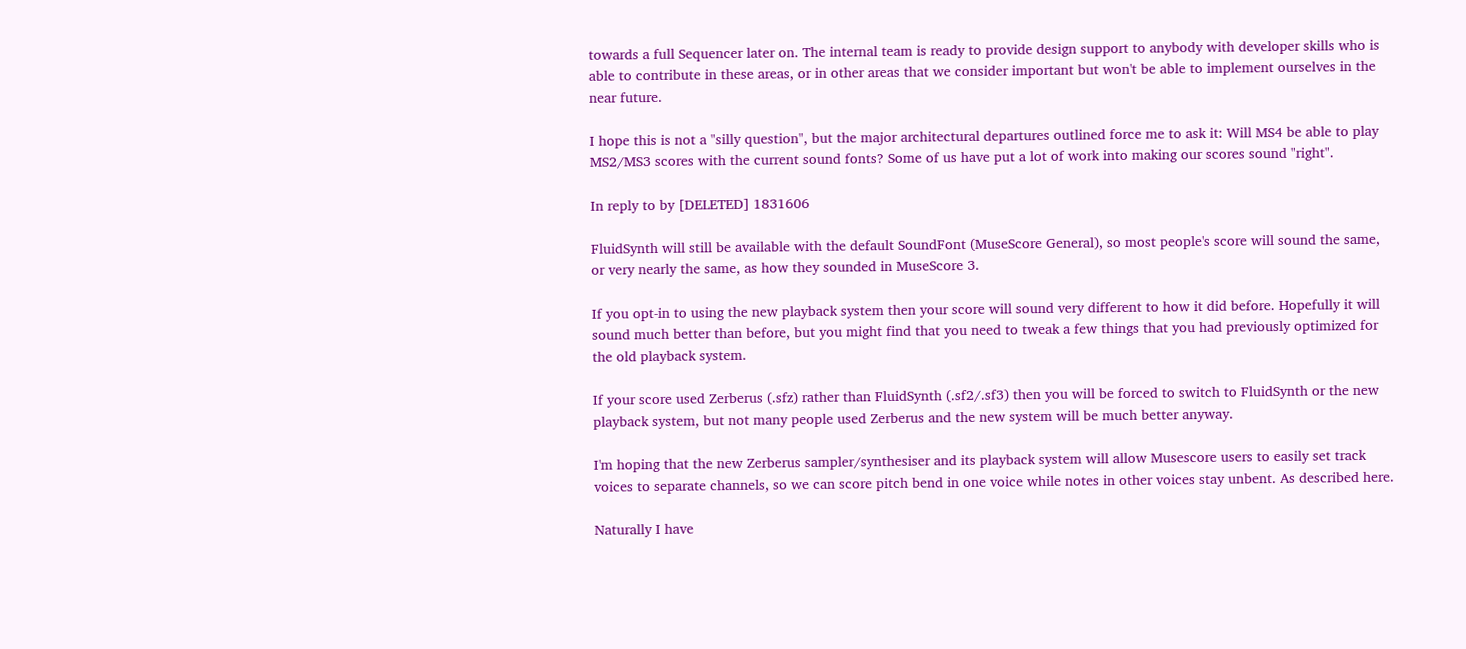towards a full Sequencer later on. The internal team is ready to provide design support to anybody with developer skills who is able to contribute in these areas, or in other areas that we consider important but won't be able to implement ourselves in the near future.

I hope this is not a "silly question", but the major architectural departures outlined force me to ask it: Will MS4 be able to play MS2/MS3 scores with the current sound fonts? Some of us have put a lot of work into making our scores sound "right".

In reply to by [DELETED] 1831606

FluidSynth will still be available with the default SoundFont (MuseScore General), so most people's score will sound the same, or very nearly the same, as how they sounded in MuseScore 3.

If you opt-in to using the new playback system then your score will sound very different to how it did before. Hopefully it will sound much better than before, but you might find that you need to tweak a few things that you had previously optimized for the old playback system.

If your score used Zerberus (.sfz) rather than FluidSynth (.sf2/.sf3) then you will be forced to switch to FluidSynth or the new playback system, but not many people used Zerberus and the new system will be much better anyway.

I'm hoping that the new Zerberus sampler/synthesiser and its playback system will allow Musescore users to easily set track voices to separate channels, so we can score pitch bend in one voice while notes in other voices stay unbent. As described here.

Naturally I have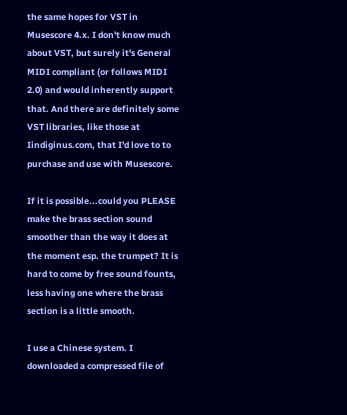the same hopes for VST in Musescore 4.x. I don't know much about VST, but surely it's General MIDI compliant (or follows MIDI 2.0) and would inherently support that. And there are definitely some VST libraries, like those at Iindiginus.com, that I'd love to to purchase and use with Musescore.

If it is possible...could you PLEASE make the brass section sound smoother than the way it does at the moment esp. the trumpet? It is hard to come by free sound founts, less having one where the brass section is a little smooth.

I use a Chinese system. I downloaded a compressed file of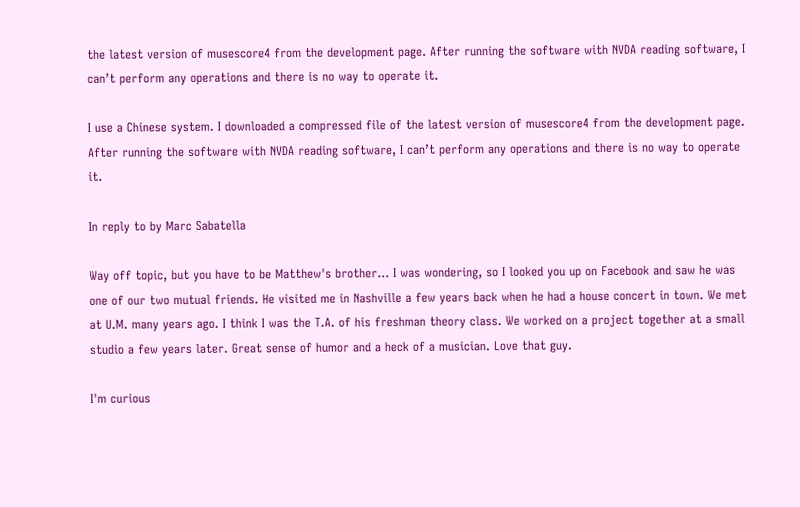the latest version of musescore4 from the development page. After running the software with NVDA reading software, I can’t perform any operations and there is no way to operate it.

I use a Chinese system. I downloaded a compressed file of the latest version of musescore4 from the development page. After running the software with NVDA reading software, I can’t perform any operations and there is no way to operate it.

In reply to by Marc Sabatella

Way off topic, but you have to be Matthew's brother... I was wondering, so I looked you up on Facebook and saw he was one of our two mutual friends. He visited me in Nashville a few years back when he had a house concert in town. We met at U.M. many years ago. I think I was the T.A. of his freshman theory class. We worked on a project together at a small studio a few years later. Great sense of humor and a heck of a musician. Love that guy.

I'm curious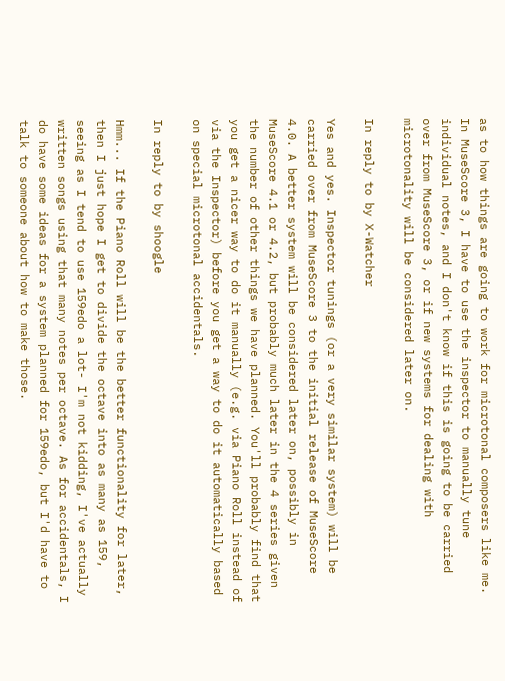as to how things are going to work for microtonal composers like me. In MuseScore 3, I have to use the inspector to manually tune individual notes, and I don't know if this is going to be carried over from MuseScore 3, or if new systems for dealing with microtonality will be considered later on.

In reply to by X-Watcher

Yes and yes. Inspector tunings (or a very similar system) will be carried over from MuseScore 3 to the initial release of MuseScore 4.0. A better system will be considered later on, possibly in MuseScore 4.1 or 4.2, but probably much later in the 4 series given the number of other things we have planned. You'll probably find that you get a nicer way to do it manually (e.g. via Piano Roll instead of via the Inspector) before you get a way to do it automatically based on special microtonal accidentals.

In reply to by shoogle

Hmm... If the Piano Roll will be the better functionality for later, then I just hope I get to divide the octave into as many as 159, seeing as I tend to use 159edo a lot- I'm not kidding, I've actually written songs using that many notes per octave. As for accidentals, I do have some ideas for a system planned for 159edo, but I'd have to talk to someone about how to make those.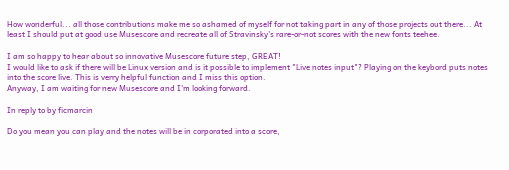How wonderful... all those contributions make me so ashamed of myself for not taking part in any of those projects out there... At least I should put at good use Musescore and recreate all of Stravinsky's rare-or-not scores with the new fonts teehee.

I am so happy to hear about so innovative Musescore future step, GREAT!
I would like to ask if there will be Linux version and is it possible to implement "Live notes input"? Playing on the keybord puts notes into the score live. This is verry helpful function and I miss this option.
Anyway, I am waiting for new Musescore and I'm looking forward.

In reply to by ficmarcin

Do you mean you can play and the notes will be in corporated into a score,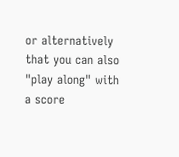or alternatively that you can also "play along" with a score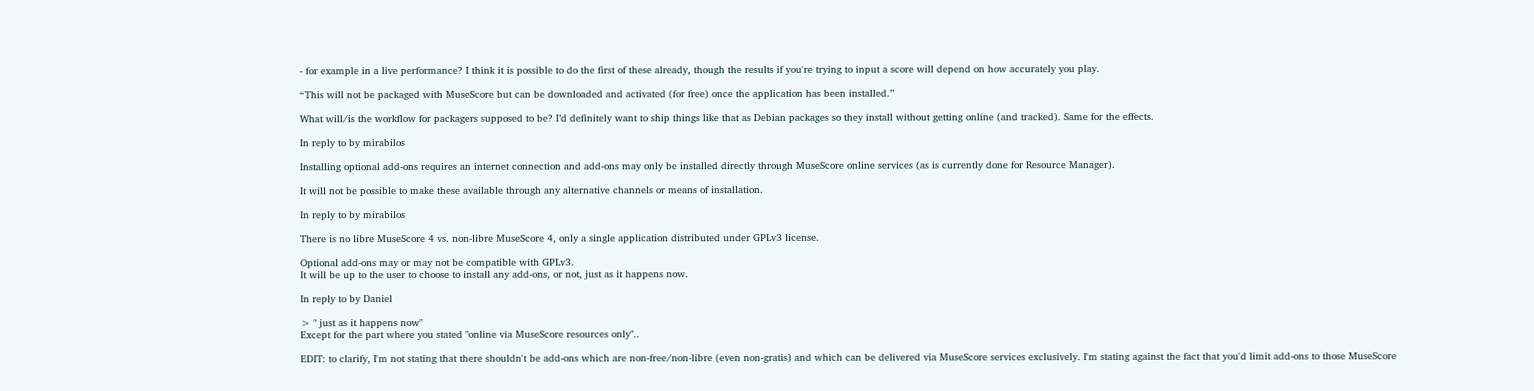- for example in a live performance? I think it is possible to do the first of these already, though the results if you're trying to input a score will depend on how accurately you play.

“This will not be packaged with MuseScore but can be downloaded and activated (for free) once the application has been installed.”

What will/is the workflow for packagers supposed to be? I’d definitely want to ship things like that as Debian packages so they install without getting online (and tracked). Same for the effects.

In reply to by mirabilos

Installing optional add-ons requires an internet connection and add-ons may only be installed directly through MuseScore online services (as is currently done for Resource Manager).

It will not be possible to make these available through any alternative channels or means of installation.

In reply to by mirabilos

There is no libre MuseScore 4 vs. non-libre MuseScore 4, only a single application distributed under GPLv3 license.

Optional add-ons may or may not be compatible with GPLv3.
It will be up to the user to choose to install any add-ons, or not, just as it happens now.

In reply to by Daniel

> " just as it happens now"
Except for the part where you stated "online via MuseScore resources only"..

EDIT: to clarify, I'm not stating that there shouldn't be add-ons which are non-free/non-libre (even non-gratis) and which can be delivered via MuseScore services exclusively. I'm stating against the fact that you'd limit add-ons to those MuseScore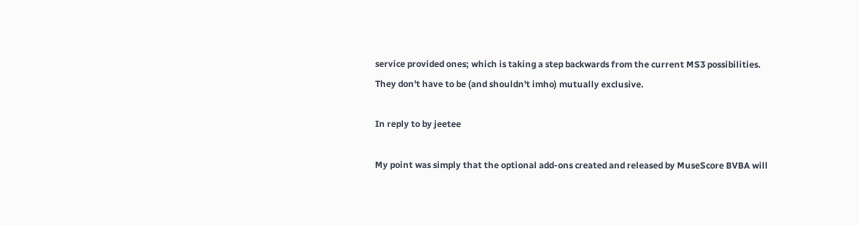service provided ones; which is taking a step backwards from the current MS3 possibilities.
They don't have to be (and shouldn't imho) mutually exclusive.

In reply to by jeetee

My point was simply that the optional add-ons created and released by MuseScore BVBA will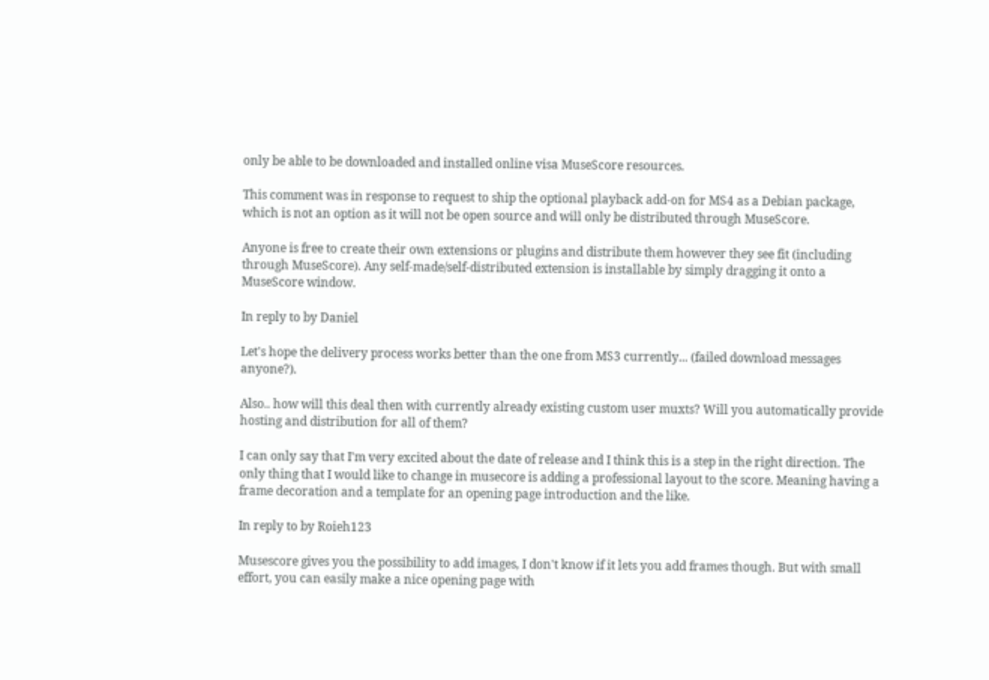only be able to be downloaded and installed online visa MuseScore resources.

This comment was in response to request to ship the optional playback add-on for MS4 as a Debian package, which is not an option as it will not be open source and will only be distributed through MuseScore.

Anyone is free to create their own extensions or plugins and distribute them however they see fit (including through MuseScore). Any self-made/self-distributed extension is installable by simply dragging it onto a MuseScore window.

In reply to by Daniel

Let's hope the delivery process works better than the one from MS3 currently... (failed download messages anyone?).

Also.. how will this deal then with currently already existing custom user muxts? Will you automatically provide hosting and distribution for all of them?

I can only say that I'm very excited about the date of release and I think this is a step in the right direction. The only thing that I would like to change in musecore is adding a professional layout to the score. Meaning having a frame decoration and a template for an opening page introduction and the like.

In reply to by Roieh123

Musescore gives you the possibility to add images, I don't know if it lets you add frames though. But with small effort, you can easily make a nice opening page with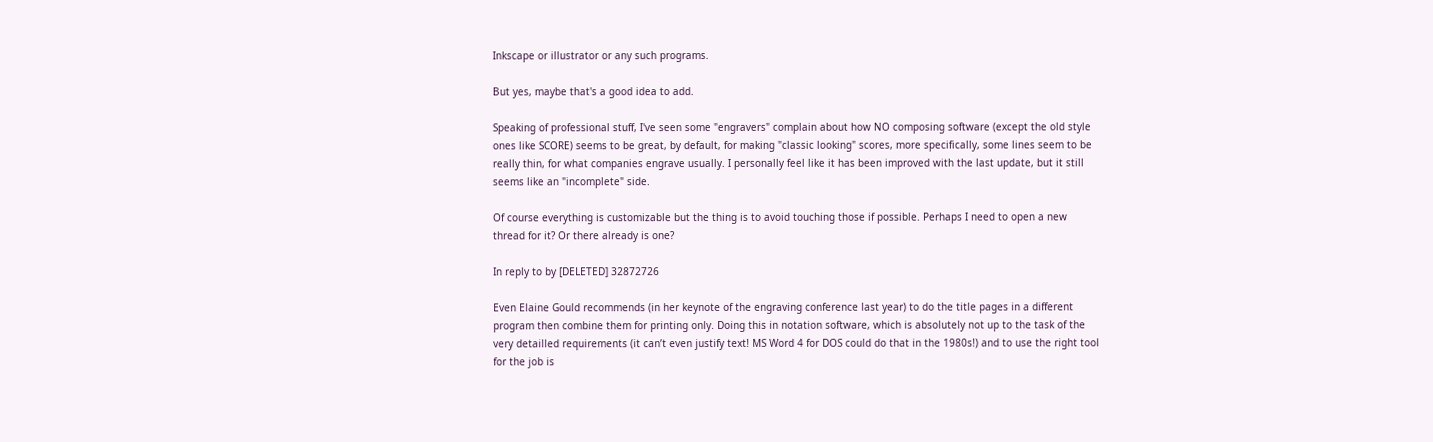Inkscape or illustrator or any such programs.

But yes, maybe that's a good idea to add.

Speaking of professional stuff, I've seen some "engravers" complain about how NO composing software (except the old style ones like SCORE) seems to be great, by default, for making "classic looking" scores, more specifically, some lines seem to be really thin, for what companies engrave usually. I personally feel like it has been improved with the last update, but it still seems like an "incomplete" side.

Of course everything is customizable but the thing is to avoid touching those if possible. Perhaps I need to open a new thread for it? Or there already is one?

In reply to by [DELETED] 32872726

Even Elaine Gould recommends (in her keynote of the engraving conference last year) to do the title pages in a different program then combine them for printing only. Doing this in notation software, which is absolutely not up to the task of the very detailled requirements (it can’t even justify text! MS Word 4 for DOS could do that in the 1980s!) and to use the right tool for the job is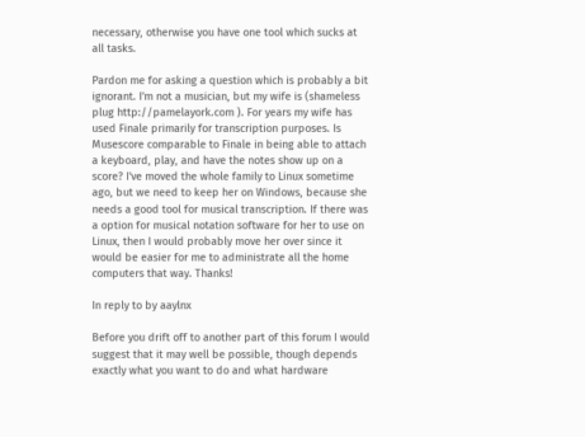necessary, otherwise you have one tool which sucks at all tasks.

Pardon me for asking a question which is probably a bit ignorant. I'm not a musician, but my wife is (shameless plug http://pamelayork.com ). For years my wife has used Finale primarily for transcription purposes. Is Musescore comparable to Finale in being able to attach a keyboard, play, and have the notes show up on a score? I've moved the whole family to Linux sometime ago, but we need to keep her on Windows, because she needs a good tool for musical transcription. If there was a option for musical notation software for her to use on Linux, then I would probably move her over since it would be easier for me to administrate all the home computers that way. Thanks!

In reply to by aaylnx

Before you drift off to another part of this forum I would suggest that it may well be possible, though depends exactly what you want to do and what hardware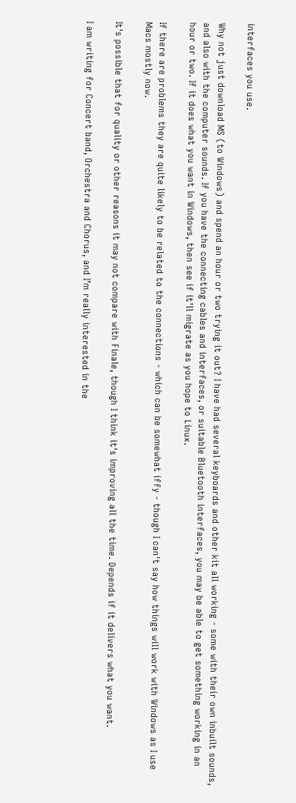interfaces you use.

Why not just download MS (to Windows) and spend an hour or two trying it out? I have had several keyboards and other kit all working - some with their own inbuilt sounds, and also with the computer sounds. If you have the connecting cables and interfaces, or suitable Bluetooth interfaces, you may be able to get something working in an hour or two. If it does what you want in Windows, then see if it'll migrate as you hope to Linux.

If there are problems they are quite likely to be related to the connections - which can be somewhat iffy - though I can't say how things will work with Windows as I use Macs mostly now.

It's possible that for quality or other reasons it may not compare with Finale, though I think it's improving all the time. Depends if it delivers what you want.

I am writing for Concert band, Orchestra and Chorus, and I’m really interested in the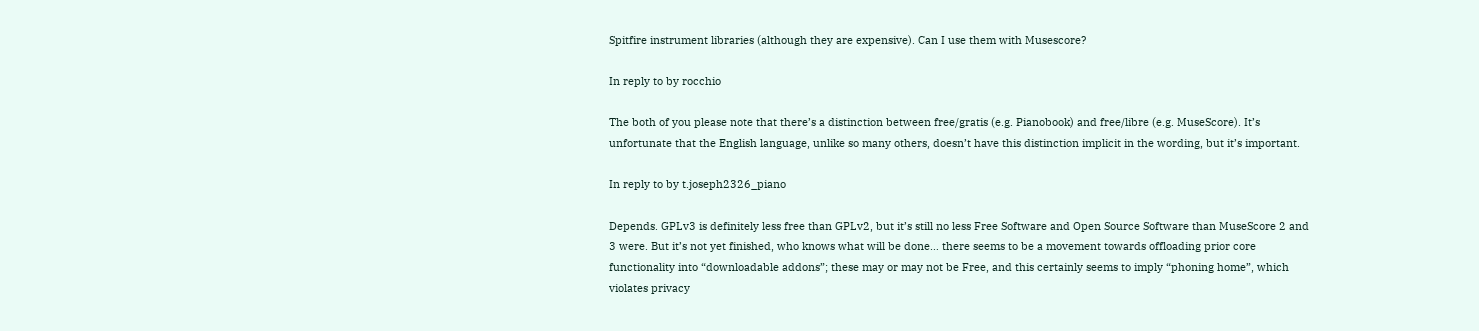Spitfire instrument libraries (although they are expensive). Can I use them with Musescore?

In reply to by rocchio

The both of you please note that there’s a distinction between free/gratis (e.g. Pianobook) and free/libre (e.g. MuseScore). It’s unfortunate that the English language, unlike so many others, doesn’t have this distinction implicit in the wording, but it’s important.

In reply to by t.joseph2326_piano

Depends. GPLv3 is definitely less free than GPLv2, but it’s still no less Free Software and Open Source Software than MuseScore 2 and 3 were. But it’s not yet finished, who knows what will be done… there seems to be a movement towards offloading prior core functionality into “downloadable addons”; these may or may not be Free, and this certainly seems to imply “phoning home”, which violates privacy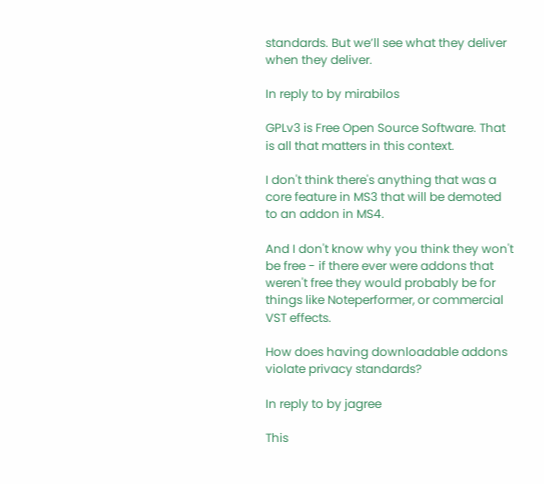standards. But we’ll see what they deliver when they deliver.

In reply to by mirabilos

GPLv3 is Free Open Source Software. That is all that matters in this context.

I don't think there's anything that was a core feature in MS3 that will be demoted to an addon in MS4.

And I don't know why you think they won't be free - if there ever were addons that weren't free they would probably be for things like Noteperformer, or commercial VST effects.

How does having downloadable addons violate privacy standards?

In reply to by jagree

This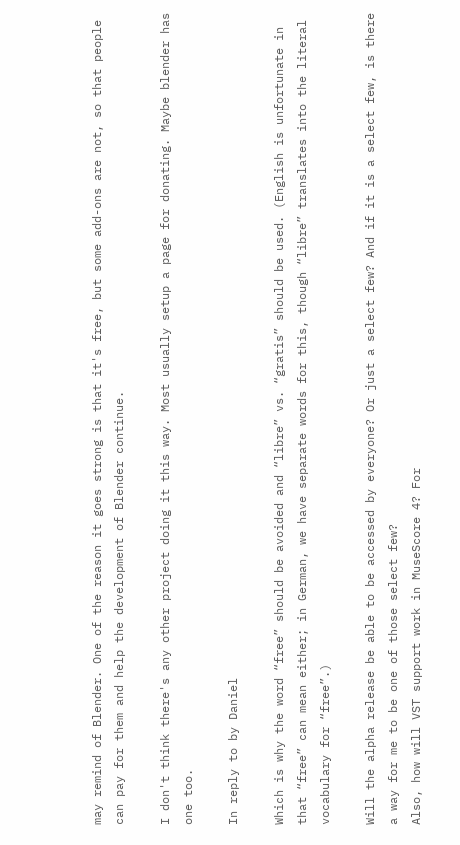may remind of Blender. One of the reason it goes strong is that it's free, but some add-ons are not, so that people can pay for them and help the development of Blender continue.

I don't think there's any other project doing it this way. Most usually setup a page for donating. Maybe blender has one too.

In reply to by Daniel

Which is why the word “free” should be avoided and “libre” vs. “gratis” should be used. (English is unfortunate in that “free” can mean either; in German, we have separate words for this, though “libre” translates into the literal vocabulary for “free”.)

Will the alpha release be able to be accessed by everyone? Or just a select few? And if it is a select few, is there a way for me to be one of those select few?
Also, how will VST support work in MuseScore 4? For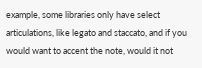example, some libraries only have select articulations, like legato and staccato, and if you would want to accent the note, would it not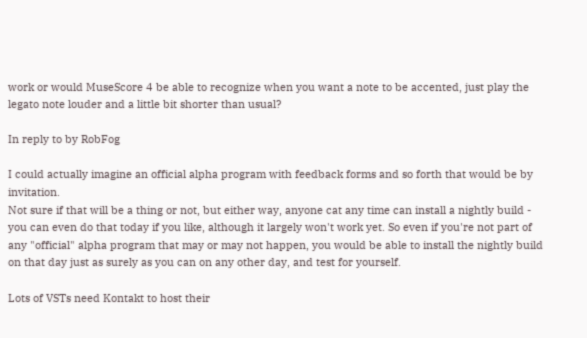work or would MuseScore 4 be able to recognize when you want a note to be accented, just play the legato note louder and a little bit shorter than usual?

In reply to by RobFog

I could actually imagine an official alpha program with feedback forms and so forth that would be by invitation.
Not sure if that will be a thing or not, but either way, anyone cat any time can install a nightly build - you can even do that today if you like, although it largely won't work yet. So even if you're not part of any "official" alpha program that may or may not happen, you would be able to install the nightly build on that day just as surely as you can on any other day, and test for yourself.

Lots of VSTs need Kontakt to host their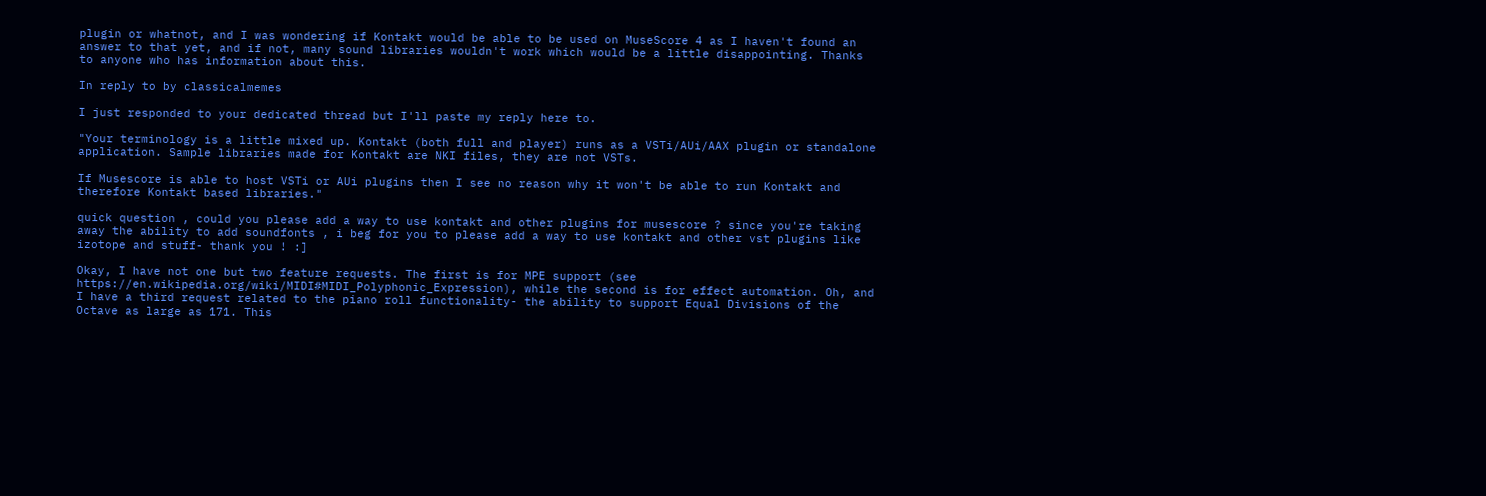plugin or whatnot, and I was wondering if Kontakt would be able to be used on MuseScore 4 as I haven't found an answer to that yet, and if not, many sound libraries wouldn't work which would be a little disappointing. Thanks to anyone who has information about this.

In reply to by classicalmemes

I just responded to your dedicated thread but I'll paste my reply here to.

"Your terminology is a little mixed up. Kontakt (both full and player) runs as a VSTi/AUi/AAX plugin or standalone application. Sample libraries made for Kontakt are NKI files, they are not VSTs.

If Musescore is able to host VSTi or AUi plugins then I see no reason why it won't be able to run Kontakt and therefore Kontakt based libraries."

quick question , could you please add a way to use kontakt and other plugins for musescore ? since you're taking away the ability to add soundfonts , i beg for you to please add a way to use kontakt and other vst plugins like izotope and stuff- thank you ! :]

Okay, I have not one but two feature requests. The first is for MPE support (see https://en.wikipedia.org/wiki/MIDI#MIDI_Polyphonic_Expression), while the second is for effect automation. Oh, and I have a third request related to the piano roll functionality- the ability to support Equal Divisions of the Octave as large as 171. This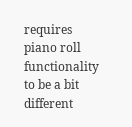requires piano roll functionality to be a bit different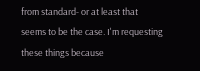from standard- or at least that seems to be the case. I'm requesting these things because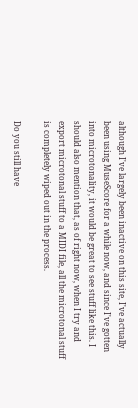although I've largely been inactive on this site, I've actually been using MuseScore for a while now, and since I've gotten into microtonality, it would be great to see stuff like this. I should also mention that, as of right now, when I try and export microtonal stuff to a MIDI file, all the microtonal stuff is completely wiped out in the process.

Do you still have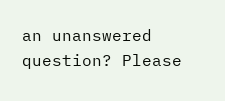an unanswered question? Please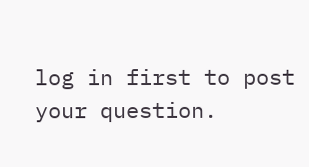log in first to post your question.